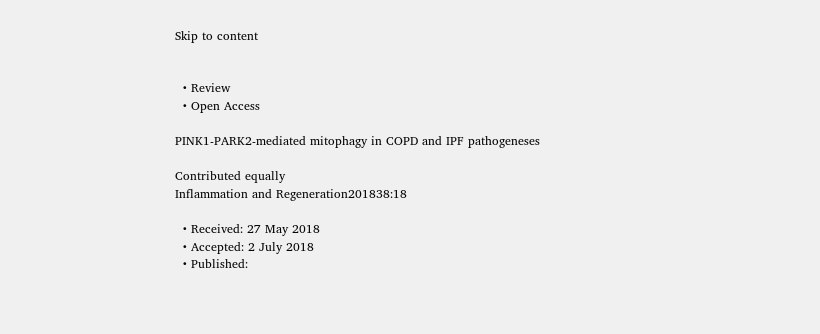Skip to content


  • Review
  • Open Access

PINK1-PARK2-mediated mitophagy in COPD and IPF pathogeneses

Contributed equally
Inflammation and Regeneration201838:18

  • Received: 27 May 2018
  • Accepted: 2 July 2018
  • Published: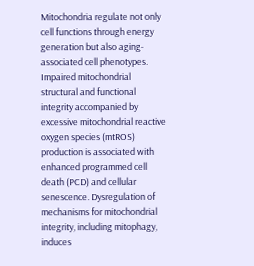Mitochondria regulate not only cell functions through energy generation but also aging-associated cell phenotypes. Impaired mitochondrial structural and functional integrity accompanied by excessive mitochondrial reactive oxygen species (mtROS) production is associated with enhanced programmed cell death (PCD) and cellular senescence. Dysregulation of mechanisms for mitochondrial integrity, including mitophagy, induces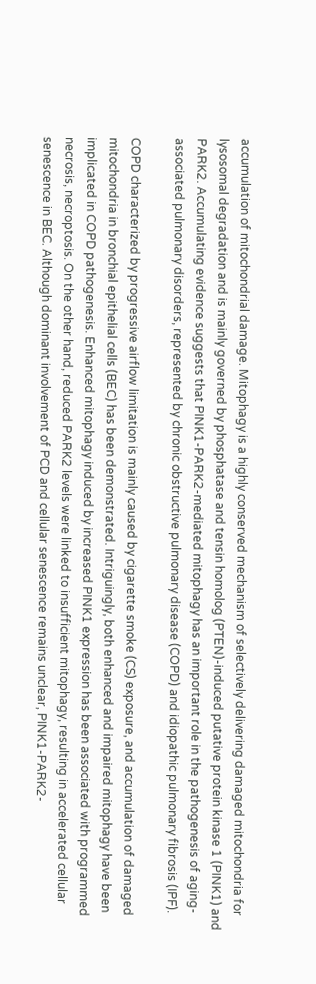accumulation of mitochondrial damage. Mitophagy is a highly conserved mechanism of selectively delivering damaged mitochondria for lysosomal degradation and is mainly governed by phosphatase and tensin homolog (PTEN)-induced putative protein kinase 1 (PINK1) and PARK2. Accumulating evidence suggests that PINK1-PARK2-mediated mitophagy has an important role in the pathogenesis of aging-associated pulmonary disorders, represented by chronic obstructive pulmonary disease (COPD) and idiopathic pulmonary fibrosis (IPF).

COPD characterized by progressive airflow limitation is mainly caused by cigarette smoke (CS) exposure, and accumulation of damaged mitochondria in bronchial epithelial cells (BEC) has been demonstrated. Intriguingly, both enhanced and impaired mitophagy have been implicated in COPD pathogenesis. Enhanced mitophagy induced by increased PINK1 expression has been associated with programmed necrosis, necroptosis. On the other hand, reduced PARK2 levels were linked to insufficient mitophagy, resulting in accelerated cellular senescence in BEC. Although dominant involvement of PCD and cellular senescence remains unclear, PINK1-PARK2-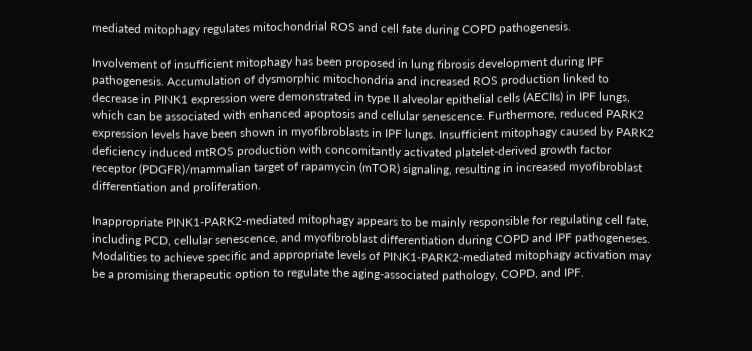mediated mitophagy regulates mitochondrial ROS and cell fate during COPD pathogenesis.

Involvement of insufficient mitophagy has been proposed in lung fibrosis development during IPF pathogenesis. Accumulation of dysmorphic mitochondria and increased ROS production linked to decrease in PINK1 expression were demonstrated in type II alveolar epithelial cells (AECIIs) in IPF lungs, which can be associated with enhanced apoptosis and cellular senescence. Furthermore, reduced PARK2 expression levels have been shown in myofibroblasts in IPF lungs. Insufficient mitophagy caused by PARK2 deficiency induced mtROS production with concomitantly activated platelet-derived growth factor receptor (PDGFR)/mammalian target of rapamycin (mTOR) signaling, resulting in increased myofibroblast differentiation and proliferation.

Inappropriate PINK1-PARK2-mediated mitophagy appears to be mainly responsible for regulating cell fate, including PCD, cellular senescence, and myofibroblast differentiation during COPD and IPF pathogeneses. Modalities to achieve specific and appropriate levels of PINK1-PARK2-mediated mitophagy activation may be a promising therapeutic option to regulate the aging-associated pathology, COPD, and IPF.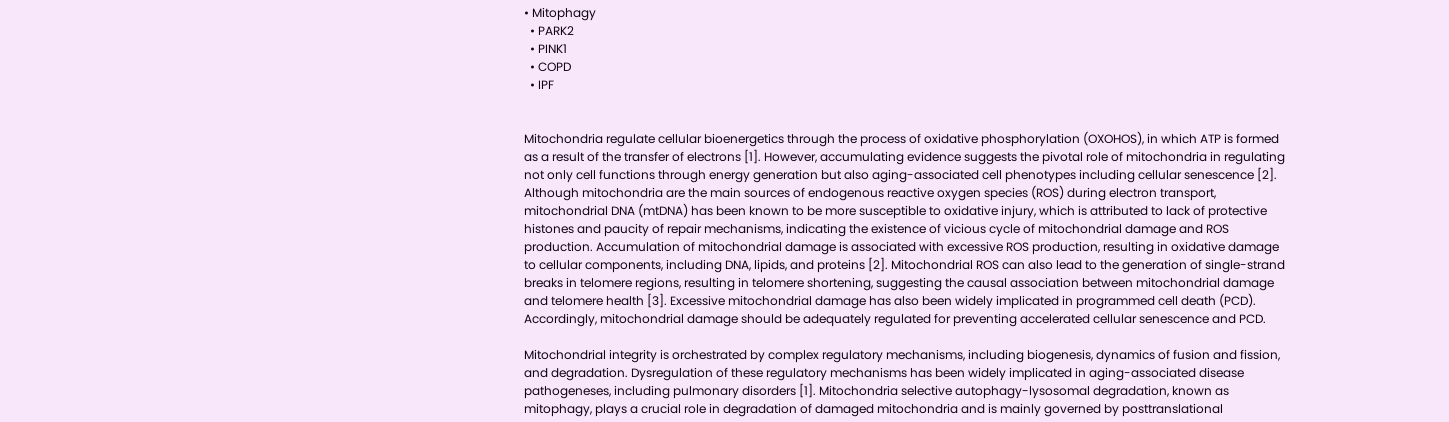• Mitophagy
  • PARK2
  • PINK1
  • COPD
  • IPF


Mitochondria regulate cellular bioenergetics through the process of oxidative phosphorylation (OXOHOS), in which ATP is formed as a result of the transfer of electrons [1]. However, accumulating evidence suggests the pivotal role of mitochondria in regulating not only cell functions through energy generation but also aging-associated cell phenotypes including cellular senescence [2]. Although mitochondria are the main sources of endogenous reactive oxygen species (ROS) during electron transport, mitochondrial DNA (mtDNA) has been known to be more susceptible to oxidative injury, which is attributed to lack of protective histones and paucity of repair mechanisms, indicating the existence of vicious cycle of mitochondrial damage and ROS production. Accumulation of mitochondrial damage is associated with excessive ROS production, resulting in oxidative damage to cellular components, including DNA, lipids, and proteins [2]. Mitochondrial ROS can also lead to the generation of single-strand breaks in telomere regions, resulting in telomere shortening, suggesting the causal association between mitochondrial damage and telomere health [3]. Excessive mitochondrial damage has also been widely implicated in programmed cell death (PCD). Accordingly, mitochondrial damage should be adequately regulated for preventing accelerated cellular senescence and PCD.

Mitochondrial integrity is orchestrated by complex regulatory mechanisms, including biogenesis, dynamics of fusion and fission, and degradation. Dysregulation of these regulatory mechanisms has been widely implicated in aging-associated disease pathogeneses, including pulmonary disorders [1]. Mitochondria selective autophagy-lysosomal degradation, known as mitophagy, plays a crucial role in degradation of damaged mitochondria and is mainly governed by posttranslational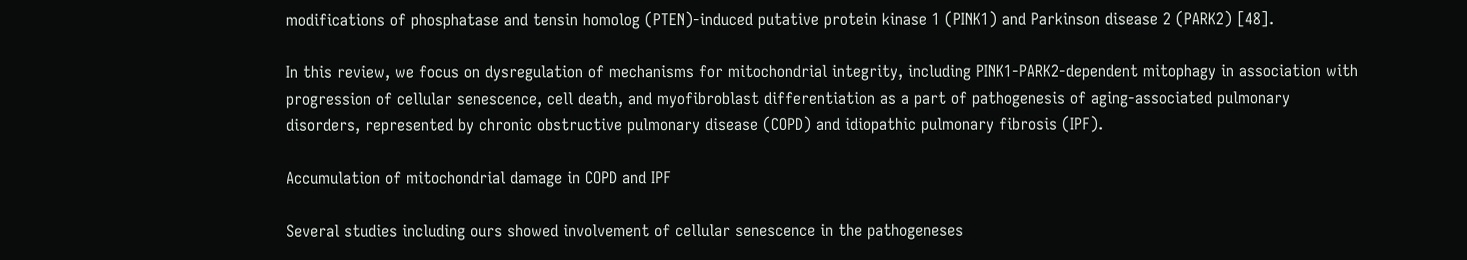modifications of phosphatase and tensin homolog (PTEN)-induced putative protein kinase 1 (PINK1) and Parkinson disease 2 (PARK2) [48].

In this review, we focus on dysregulation of mechanisms for mitochondrial integrity, including PINK1-PARK2-dependent mitophagy in association with progression of cellular senescence, cell death, and myofibroblast differentiation as a part of pathogenesis of aging-associated pulmonary disorders, represented by chronic obstructive pulmonary disease (COPD) and idiopathic pulmonary fibrosis (IPF).

Accumulation of mitochondrial damage in COPD and IPF

Several studies including ours showed involvement of cellular senescence in the pathogeneses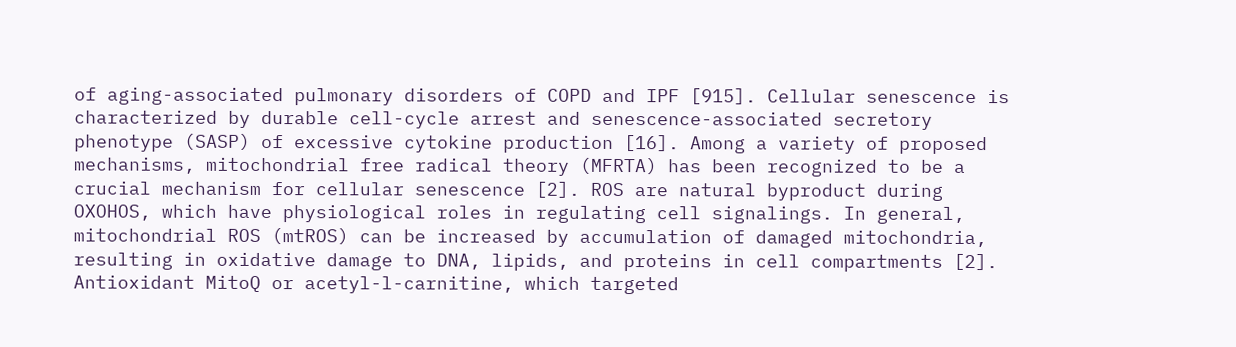of aging-associated pulmonary disorders of COPD and IPF [915]. Cellular senescence is characterized by durable cell-cycle arrest and senescence-associated secretory phenotype (SASP) of excessive cytokine production [16]. Among a variety of proposed mechanisms, mitochondrial free radical theory (MFRTA) has been recognized to be a crucial mechanism for cellular senescence [2]. ROS are natural byproduct during OXOHOS, which have physiological roles in regulating cell signalings. In general, mitochondrial ROS (mtROS) can be increased by accumulation of damaged mitochondria, resulting in oxidative damage to DNA, lipids, and proteins in cell compartments [2]. Antioxidant MitoQ or acetyl-l-carnitine, which targeted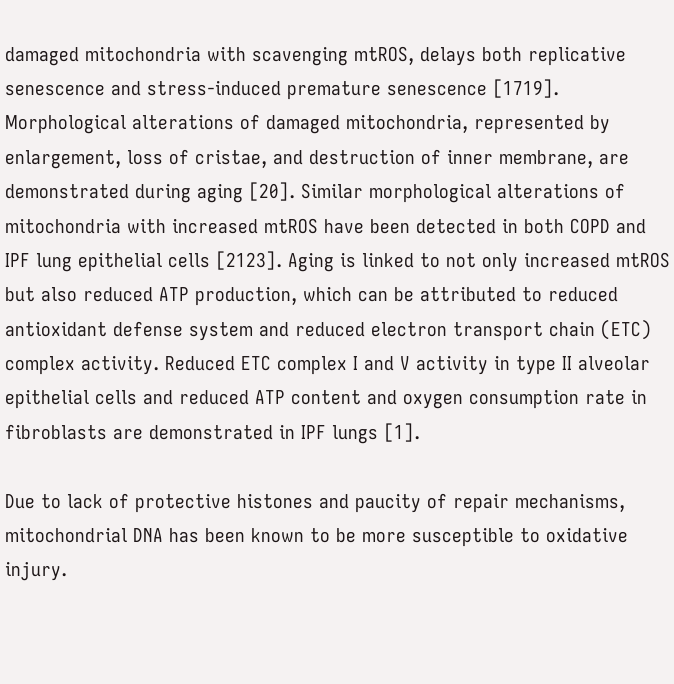damaged mitochondria with scavenging mtROS, delays both replicative senescence and stress-induced premature senescence [1719]. Morphological alterations of damaged mitochondria, represented by enlargement, loss of cristae, and destruction of inner membrane, are demonstrated during aging [20]. Similar morphological alterations of mitochondria with increased mtROS have been detected in both COPD and IPF lung epithelial cells [2123]. Aging is linked to not only increased mtROS but also reduced ATP production, which can be attributed to reduced antioxidant defense system and reduced electron transport chain (ETC) complex activity. Reduced ETC complex I and V activity in type II alveolar epithelial cells and reduced ATP content and oxygen consumption rate in fibroblasts are demonstrated in IPF lungs [1].

Due to lack of protective histones and paucity of repair mechanisms, mitochondrial DNA has been known to be more susceptible to oxidative injury.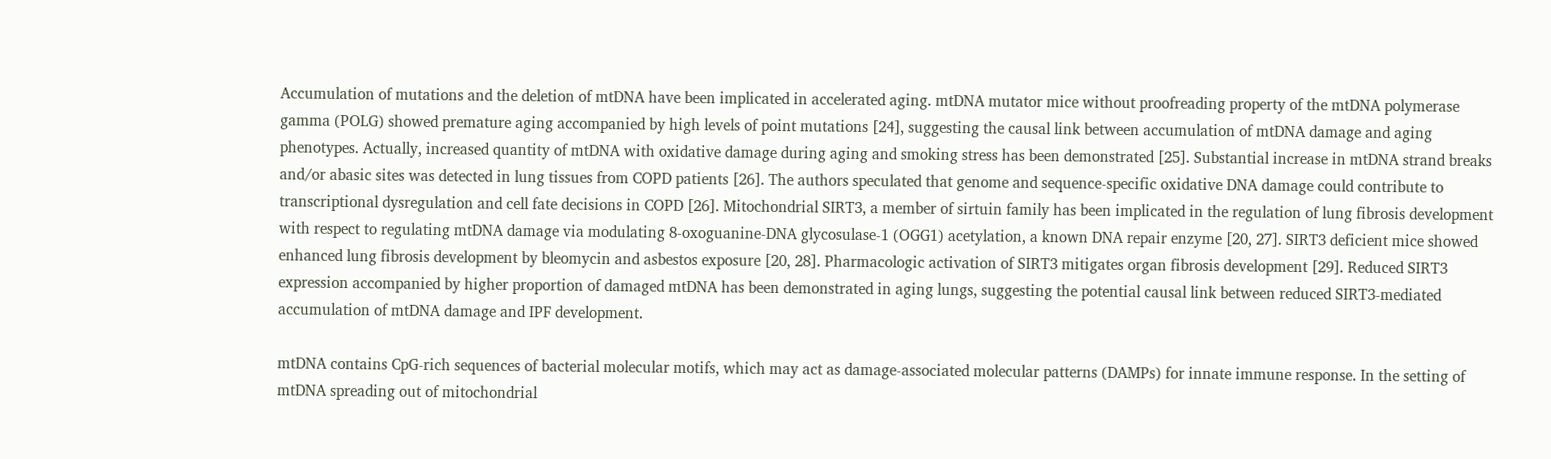Accumulation of mutations and the deletion of mtDNA have been implicated in accelerated aging. mtDNA mutator mice without proofreading property of the mtDNA polymerase gamma (POLG) showed premature aging accompanied by high levels of point mutations [24], suggesting the causal link between accumulation of mtDNA damage and aging phenotypes. Actually, increased quantity of mtDNA with oxidative damage during aging and smoking stress has been demonstrated [25]. Substantial increase in mtDNA strand breaks and/or abasic sites was detected in lung tissues from COPD patients [26]. The authors speculated that genome and sequence-specific oxidative DNA damage could contribute to transcriptional dysregulation and cell fate decisions in COPD [26]. Mitochondrial SIRT3, a member of sirtuin family has been implicated in the regulation of lung fibrosis development with respect to regulating mtDNA damage via modulating 8-oxoguanine-DNA glycosulase-1 (OGG1) acetylation, a known DNA repair enzyme [20, 27]. SIRT3 deficient mice showed enhanced lung fibrosis development by bleomycin and asbestos exposure [20, 28]. Pharmacologic activation of SIRT3 mitigates organ fibrosis development [29]. Reduced SIRT3 expression accompanied by higher proportion of damaged mtDNA has been demonstrated in aging lungs, suggesting the potential causal link between reduced SIRT3-mediated accumulation of mtDNA damage and IPF development.

mtDNA contains CpG-rich sequences of bacterial molecular motifs, which may act as damage-associated molecular patterns (DAMPs) for innate immune response. In the setting of mtDNA spreading out of mitochondrial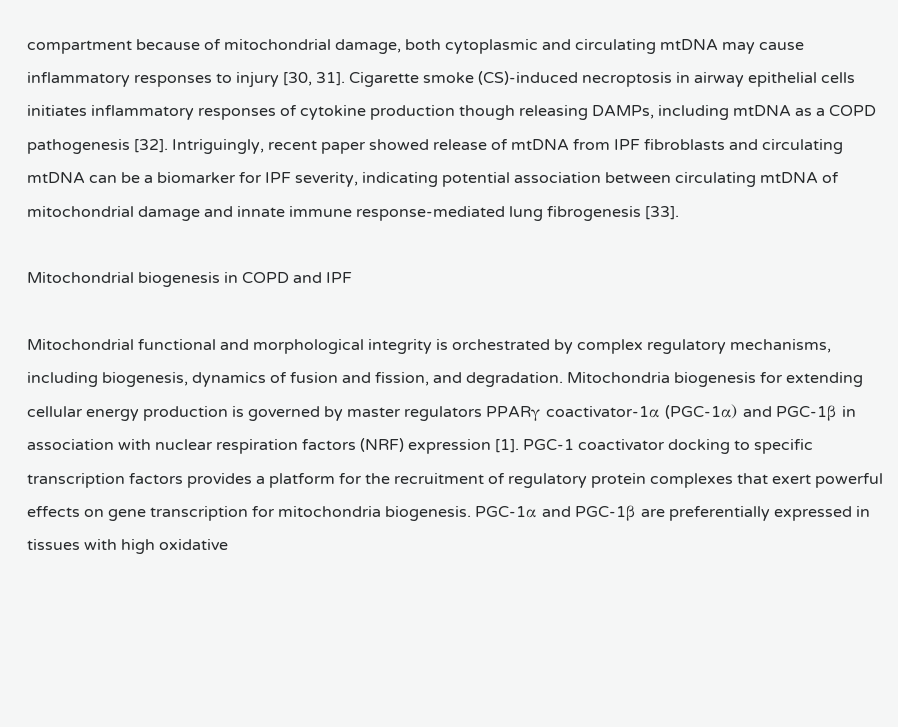compartment because of mitochondrial damage, both cytoplasmic and circulating mtDNA may cause inflammatory responses to injury [30, 31]. Cigarette smoke (CS)-induced necroptosis in airway epithelial cells initiates inflammatory responses of cytokine production though releasing DAMPs, including mtDNA as a COPD pathogenesis [32]. Intriguingly, recent paper showed release of mtDNA from IPF fibroblasts and circulating mtDNA can be a biomarker for IPF severity, indicating potential association between circulating mtDNA of mitochondrial damage and innate immune response-mediated lung fibrogenesis [33].

Mitochondrial biogenesis in COPD and IPF

Mitochondrial functional and morphological integrity is orchestrated by complex regulatory mechanisms, including biogenesis, dynamics of fusion and fission, and degradation. Mitochondria biogenesis for extending cellular energy production is governed by master regulators PPARγ coactivator-1α (PGC-1α) and PGC-1β in association with nuclear respiration factors (NRF) expression [1]. PGC-1 coactivator docking to specific transcription factors provides a platform for the recruitment of regulatory protein complexes that exert powerful effects on gene transcription for mitochondria biogenesis. PGC-1α and PGC-1β are preferentially expressed in tissues with high oxidative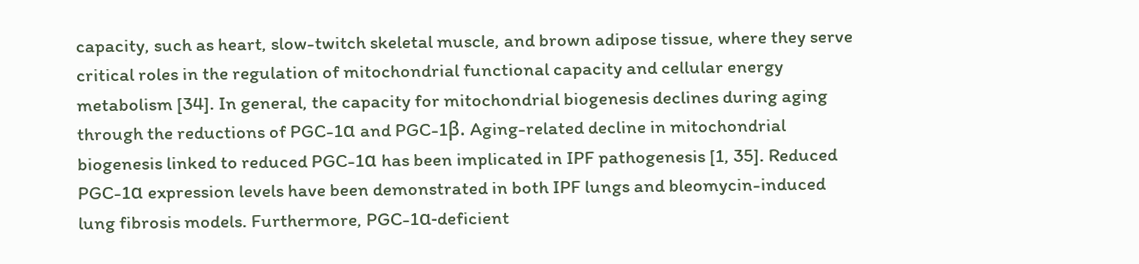capacity, such as heart, slow-twitch skeletal muscle, and brown adipose tissue, where they serve critical roles in the regulation of mitochondrial functional capacity and cellular energy metabolism [34]. In general, the capacity for mitochondrial biogenesis declines during aging through the reductions of PGC-1α and PGC-1β. Aging-related decline in mitochondrial biogenesis linked to reduced PGC-1α has been implicated in IPF pathogenesis [1, 35]. Reduced PGC-1α expression levels have been demonstrated in both IPF lungs and bleomycin-induced lung fibrosis models. Furthermore, PGC-1α-deficient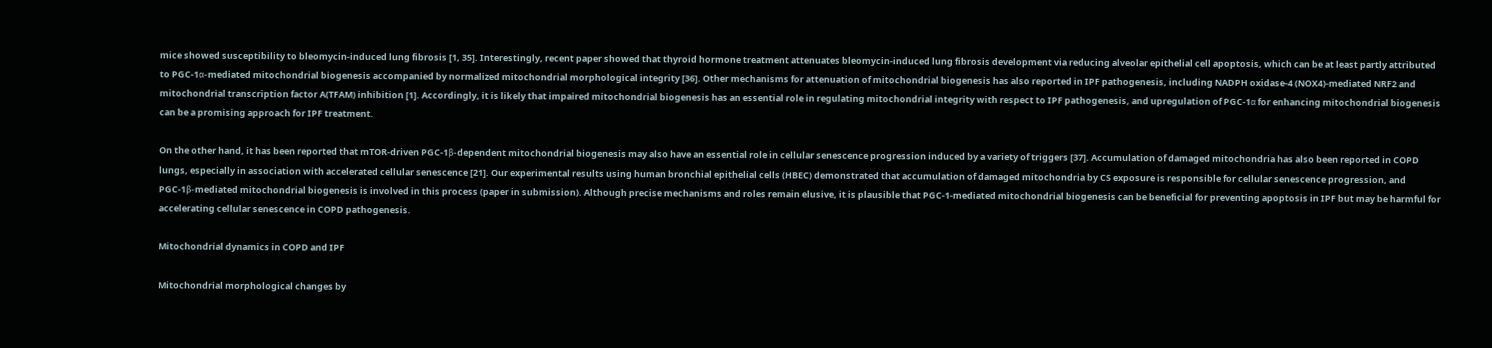mice showed susceptibility to bleomycin-induced lung fibrosis [1, 35]. Interestingly, recent paper showed that thyroid hormone treatment attenuates bleomycin-induced lung fibrosis development via reducing alveolar epithelial cell apoptosis, which can be at least partly attributed to PGC-1α-mediated mitochondrial biogenesis accompanied by normalized mitochondrial morphological integrity [36]. Other mechanisms for attenuation of mitochondrial biogenesis has also reported in IPF pathogenesis, including NADPH oxidase-4 (NOX4)-mediated NRF2 and mitochondrial transcription factor A(TFAM) inhibition [1]. Accordingly, it is likely that impaired mitochondrial biogenesis has an essential role in regulating mitochondrial integrity with respect to IPF pathogenesis, and upregulation of PGC-1α for enhancing mitochondrial biogenesis can be a promising approach for IPF treatment.

On the other hand, it has been reported that mTOR-driven PGC-1β-dependent mitochondrial biogenesis may also have an essential role in cellular senescence progression induced by a variety of triggers [37]. Accumulation of damaged mitochondria has also been reported in COPD lungs, especially in association with accelerated cellular senescence [21]. Our experimental results using human bronchial epithelial cells (HBEC) demonstrated that accumulation of damaged mitochondria by CS exposure is responsible for cellular senescence progression, and PGC-1β-mediated mitochondrial biogenesis is involved in this process (paper in submission). Although precise mechanisms and roles remain elusive, it is plausible that PGC-1-mediated mitochondrial biogenesis can be beneficial for preventing apoptosis in IPF but may be harmful for accelerating cellular senescence in COPD pathogenesis.

Mitochondrial dynamics in COPD and IPF

Mitochondrial morphological changes by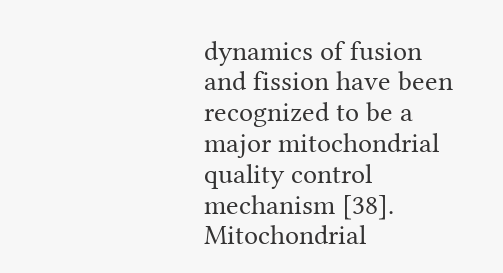dynamics of fusion and fission have been recognized to be a major mitochondrial quality control mechanism [38]. Mitochondrial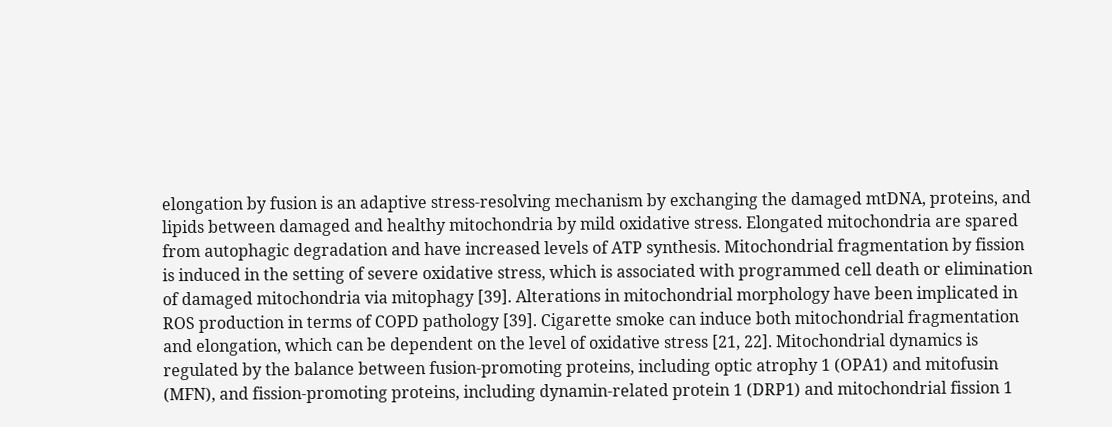elongation by fusion is an adaptive stress-resolving mechanism by exchanging the damaged mtDNA, proteins, and lipids between damaged and healthy mitochondria by mild oxidative stress. Elongated mitochondria are spared from autophagic degradation and have increased levels of ATP synthesis. Mitochondrial fragmentation by fission is induced in the setting of severe oxidative stress, which is associated with programmed cell death or elimination of damaged mitochondria via mitophagy [39]. Alterations in mitochondrial morphology have been implicated in ROS production in terms of COPD pathology [39]. Cigarette smoke can induce both mitochondrial fragmentation and elongation, which can be dependent on the level of oxidative stress [21, 22]. Mitochondrial dynamics is regulated by the balance between fusion-promoting proteins, including optic atrophy 1 (OPA1) and mitofusin (MFN), and fission-promoting proteins, including dynamin-related protein 1 (DRP1) and mitochondrial fission 1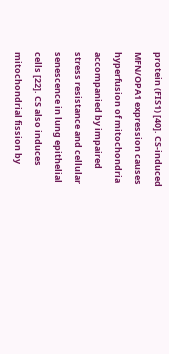protein (FIS1) [40]. CS-induced MFN/OPA1 expression causes hyperfusion of mitochondria accompanied by impaired stress resistance and cellular senescence in lung epithelial cells [22]. CS also induces mitochondrial fission by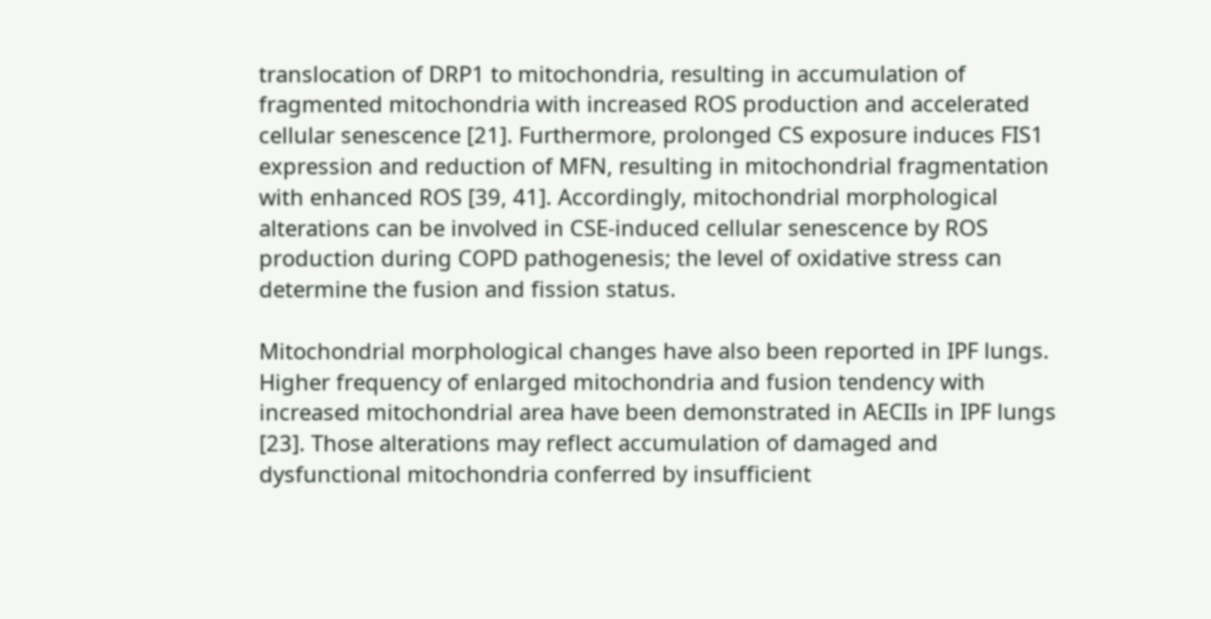translocation of DRP1 to mitochondria, resulting in accumulation of fragmented mitochondria with increased ROS production and accelerated cellular senescence [21]. Furthermore, prolonged CS exposure induces FIS1 expression and reduction of MFN, resulting in mitochondrial fragmentation with enhanced ROS [39, 41]. Accordingly, mitochondrial morphological alterations can be involved in CSE-induced cellular senescence by ROS production during COPD pathogenesis; the level of oxidative stress can determine the fusion and fission status.

Mitochondrial morphological changes have also been reported in IPF lungs. Higher frequency of enlarged mitochondria and fusion tendency with increased mitochondrial area have been demonstrated in AECIIs in IPF lungs [23]. Those alterations may reflect accumulation of damaged and dysfunctional mitochondria conferred by insufficient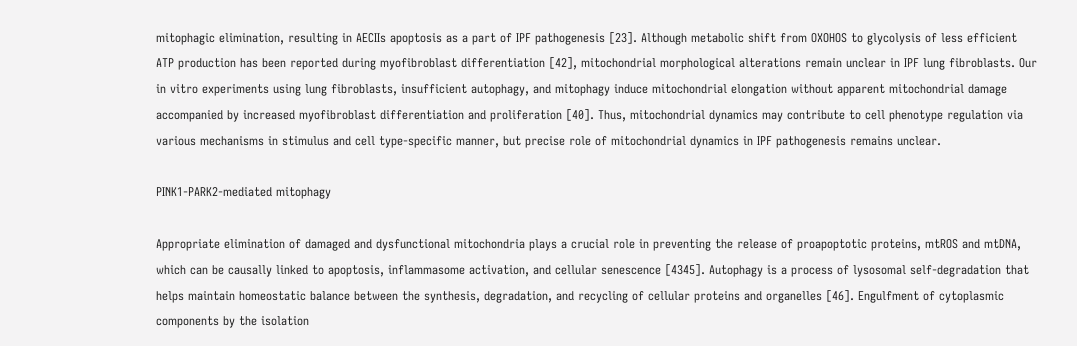mitophagic elimination, resulting in AECIIs apoptosis as a part of IPF pathogenesis [23]. Although metabolic shift from OXOHOS to glycolysis of less efficient ATP production has been reported during myofibroblast differentiation [42], mitochondrial morphological alterations remain unclear in IPF lung fibroblasts. Our in vitro experiments using lung fibroblasts, insufficient autophagy, and mitophagy induce mitochondrial elongation without apparent mitochondrial damage accompanied by increased myofibroblast differentiation and proliferation [40]. Thus, mitochondrial dynamics may contribute to cell phenotype regulation via various mechanisms in stimulus and cell type-specific manner, but precise role of mitochondrial dynamics in IPF pathogenesis remains unclear.

PINK1-PARK2-mediated mitophagy

Appropriate elimination of damaged and dysfunctional mitochondria plays a crucial role in preventing the release of proapoptotic proteins, mtROS and mtDNA, which can be causally linked to apoptosis, inflammasome activation, and cellular senescence [4345]. Autophagy is a process of lysosomal self-degradation that helps maintain homeostatic balance between the synthesis, degradation, and recycling of cellular proteins and organelles [46]. Engulfment of cytoplasmic components by the isolation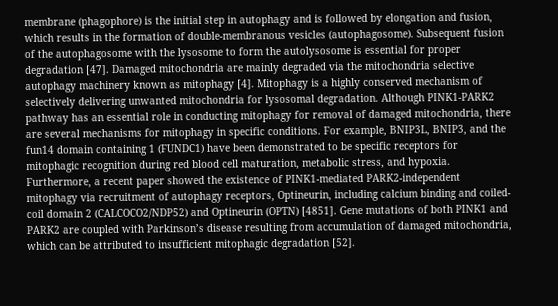membrane (phagophore) is the initial step in autophagy and is followed by elongation and fusion, which results in the formation of double-membranous vesicles (autophagosome). Subsequent fusion of the autophagosome with the lysosome to form the autolysosome is essential for proper degradation [47]. Damaged mitochondria are mainly degraded via the mitochondria selective autophagy machinery known as mitophagy [4]. Mitophagy is a highly conserved mechanism of selectively delivering unwanted mitochondria for lysosomal degradation. Although PINK1-PARK2 pathway has an essential role in conducting mitophagy for removal of damaged mitochondria, there are several mechanisms for mitophagy in specific conditions. For example, BNIP3L, BNIP3, and the fun14 domain containing 1 (FUNDC1) have been demonstrated to be specific receptors for mitophagic recognition during red blood cell maturation, metabolic stress, and hypoxia. Furthermore, a recent paper showed the existence of PINK1-mediated PARK2-independent mitophagy via recruitment of autophagy receptors, Optineurin, including calcium binding and coiled-coil domain 2 (CALCOCO2/NDP52) and Optineurin (OPTN) [4851]. Gene mutations of both PINK1 and PARK2 are coupled with Parkinson’s disease resulting from accumulation of damaged mitochondria, which can be attributed to insufficient mitophagic degradation [52].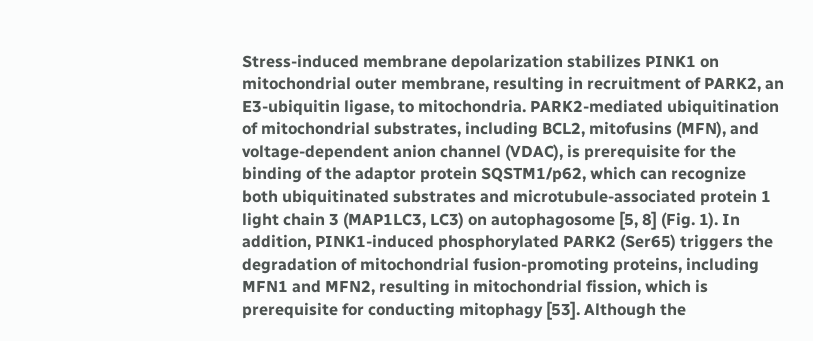Stress-induced membrane depolarization stabilizes PINK1 on mitochondrial outer membrane, resulting in recruitment of PARK2, an E3-ubiquitin ligase, to mitochondria. PARK2-mediated ubiquitination of mitochondrial substrates, including BCL2, mitofusins (MFN), and voltage-dependent anion channel (VDAC), is prerequisite for the binding of the adaptor protein SQSTM1/p62, which can recognize both ubiquitinated substrates and microtubule-associated protein 1 light chain 3 (MAP1LC3, LC3) on autophagosome [5, 8] (Fig. 1). In addition, PINK1-induced phosphorylated PARK2 (Ser65) triggers the degradation of mitochondrial fusion-promoting proteins, including MFN1 and MFN2, resulting in mitochondrial fission, which is prerequisite for conducting mitophagy [53]. Although the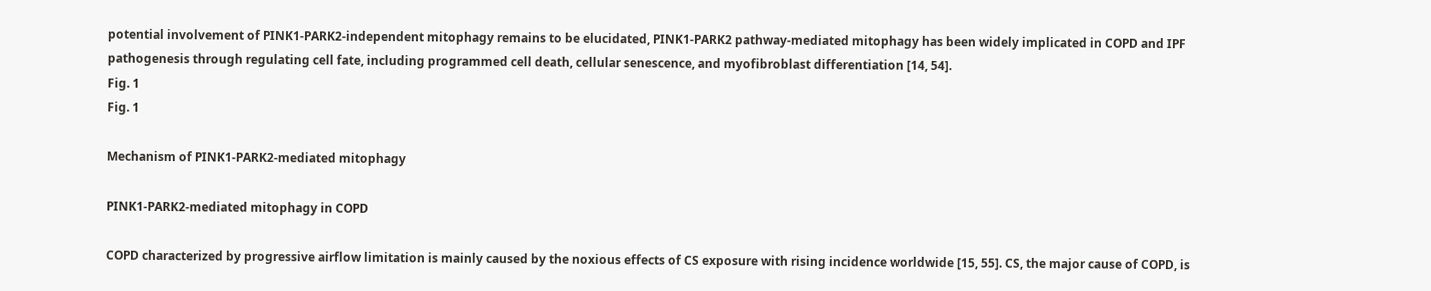potential involvement of PINK1-PARK2-independent mitophagy remains to be elucidated, PINK1-PARK2 pathway-mediated mitophagy has been widely implicated in COPD and IPF pathogenesis through regulating cell fate, including programmed cell death, cellular senescence, and myofibroblast differentiation [14, 54].
Fig. 1
Fig. 1

Mechanism of PINK1-PARK2-mediated mitophagy

PINK1-PARK2-mediated mitophagy in COPD

COPD characterized by progressive airflow limitation is mainly caused by the noxious effects of CS exposure with rising incidence worldwide [15, 55]. CS, the major cause of COPD, is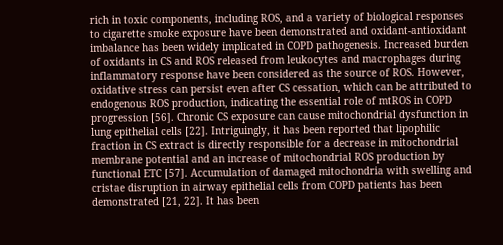rich in toxic components, including ROS, and a variety of biological responses to cigarette smoke exposure have been demonstrated and oxidant-antioxidant imbalance has been widely implicated in COPD pathogenesis. Increased burden of oxidants in CS and ROS released from leukocytes and macrophages during inflammatory response have been considered as the source of ROS. However, oxidative stress can persist even after CS cessation, which can be attributed to endogenous ROS production, indicating the essential role of mtROS in COPD progression [56]. Chronic CS exposure can cause mitochondrial dysfunction in lung epithelial cells [22]. Intriguingly, it has been reported that lipophilic fraction in CS extract is directly responsible for a decrease in mitochondrial membrane potential and an increase of mitochondrial ROS production by functional ETC [57]. Accumulation of damaged mitochondria with swelling and cristae disruption in airway epithelial cells from COPD patients has been demonstrated [21, 22]. It has been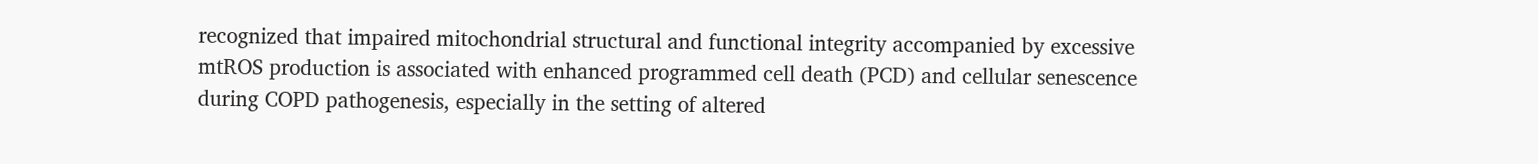recognized that impaired mitochondrial structural and functional integrity accompanied by excessive mtROS production is associated with enhanced programmed cell death (PCD) and cellular senescence during COPD pathogenesis, especially in the setting of altered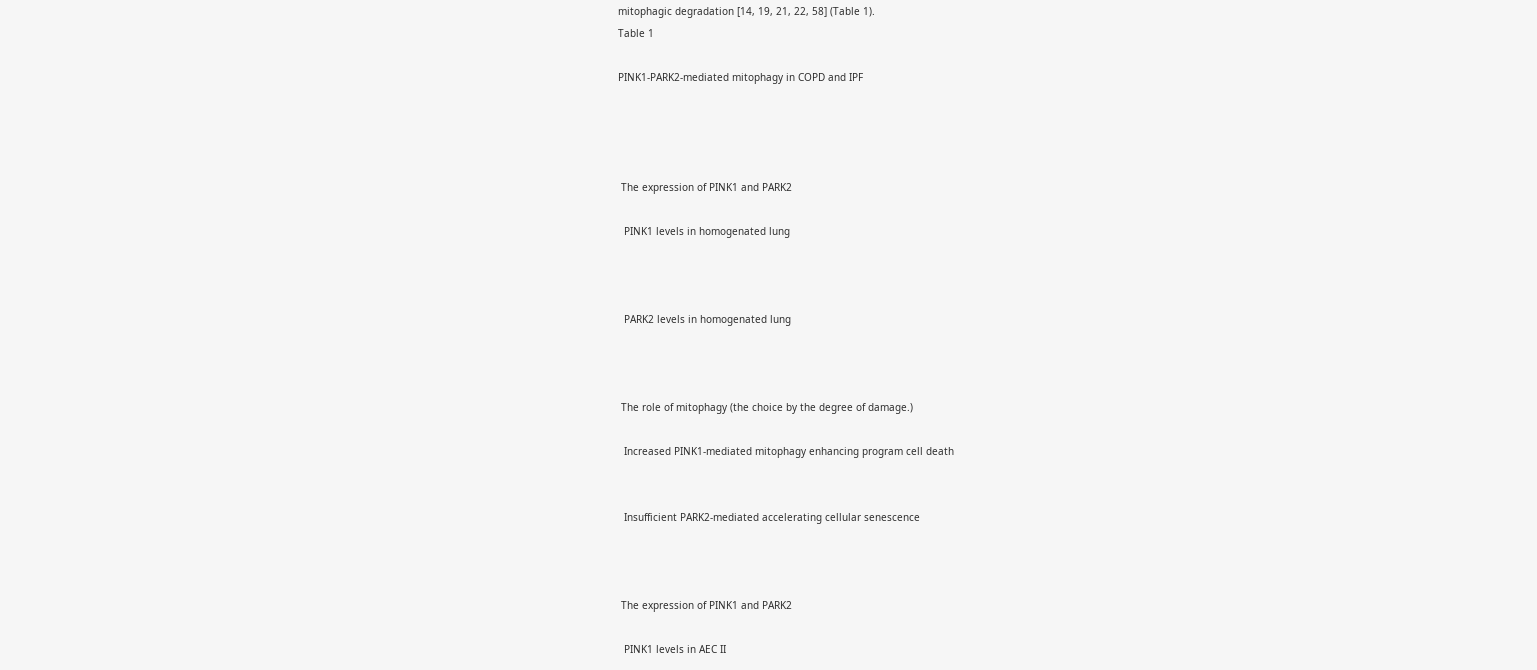mitophagic degradation [14, 19, 21, 22, 58] (Table 1).
Table 1

PINK1-PARK2-mediated mitophagy in COPD and IPF




 The expression of PINK1 and PARK2

  PINK1 levels in homogenated lung



  PARK2 levels in homogenated lung



 The role of mitophagy (the choice by the degree of damage.)

  Increased PINK1-mediated mitophagy enhancing program cell death


  Insufficient PARK2-mediated accelerating cellular senescence



 The expression of PINK1 and PARK2

  PINK1 levels in AEC II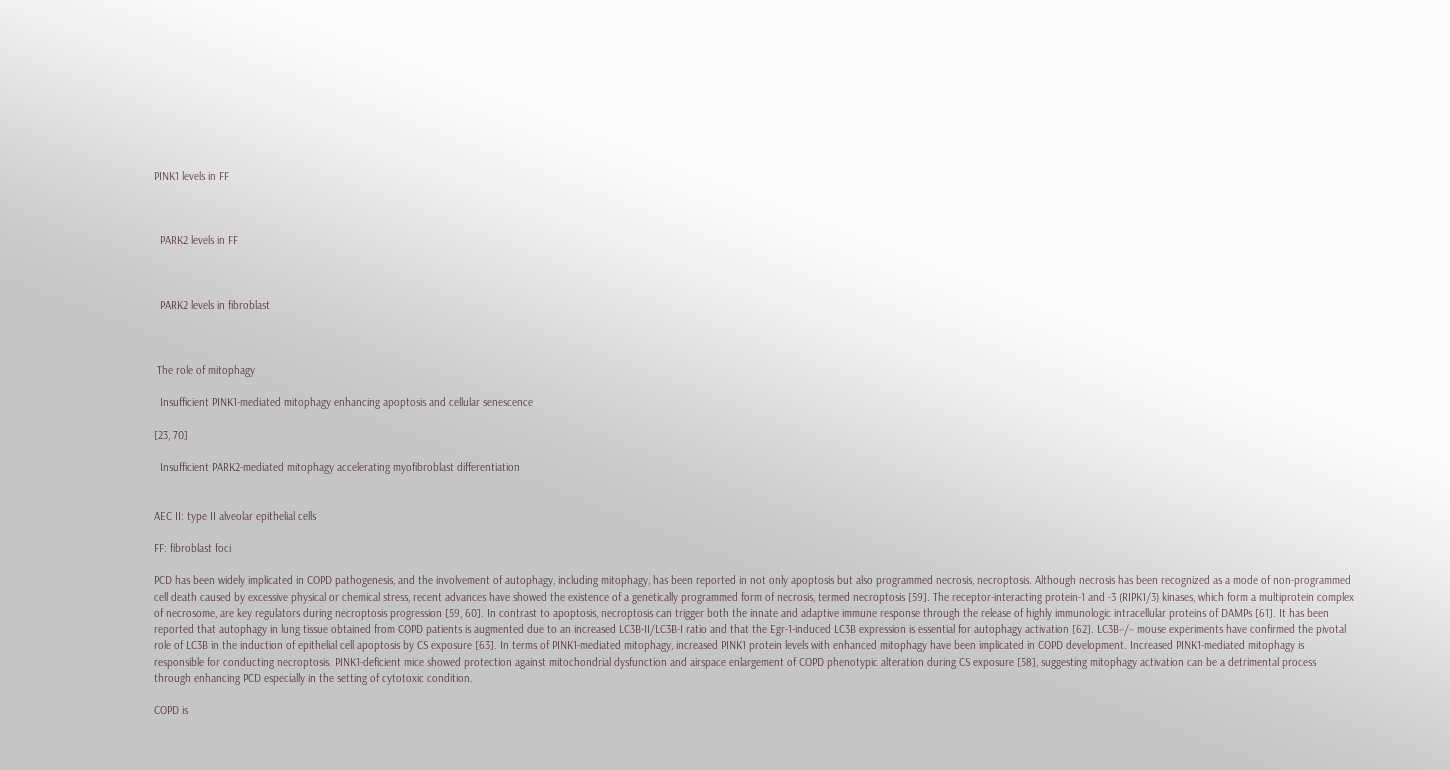PINK1 levels in FF



  PARK2 levels in FF



  PARK2 levels in fibroblast



 The role of mitophagy

  Insufficient PINK1-mediated mitophagy enhancing apoptosis and cellular senescence

[23, 70]

  Insufficient PARK2-mediated mitophagy accelerating myofibroblast differentiation


AEC II: type II alveolar epithelial cells

FF: fibroblast foci

PCD has been widely implicated in COPD pathogenesis, and the involvement of autophagy, including mitophagy, has been reported in not only apoptosis but also programmed necrosis, necroptosis. Although necrosis has been recognized as a mode of non-programmed cell death caused by excessive physical or chemical stress, recent advances have showed the existence of a genetically programmed form of necrosis, termed necroptosis [59]. The receptor-interacting protein-1 and -3 (RIPK1/3) kinases, which form a multiprotein complex of necrosome, are key regulators during necroptosis progression [59, 60]. In contrast to apoptosis, necroptosis can trigger both the innate and adaptive immune response through the release of highly immunologic intracellular proteins of DAMPs [61]. It has been reported that autophagy in lung tissue obtained from COPD patients is augmented due to an increased LC3B-II/LC3B-I ratio and that the Egr-1-induced LC3B expression is essential for autophagy activation [62]. LC3B−/− mouse experiments have confirmed the pivotal role of LC3B in the induction of epithelial cell apoptosis by CS exposure [63]. In terms of PINK1-mediated mitophagy, increased PINK1 protein levels with enhanced mitophagy have been implicated in COPD development. Increased PINK1-mediated mitophagy is responsible for conducting necroptosis. PINK1-deficient mice showed protection against mitochondrial dysfunction and airspace enlargement of COPD phenotypic alteration during CS exposure [58], suggesting mitophagy activation can be a detrimental process through enhancing PCD especially in the setting of cytotoxic condition.

COPD is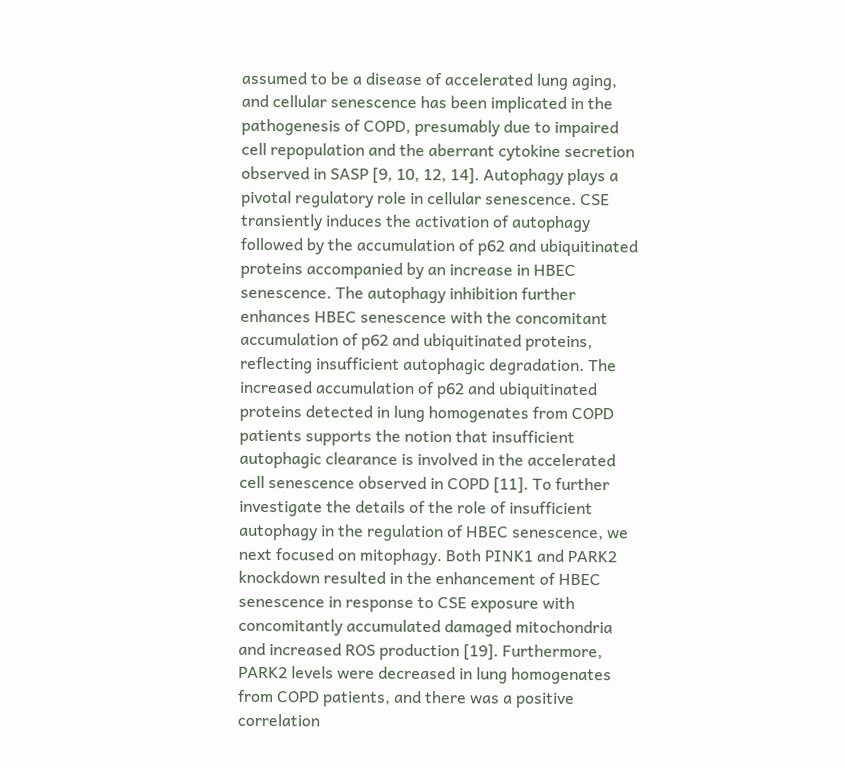assumed to be a disease of accelerated lung aging, and cellular senescence has been implicated in the pathogenesis of COPD, presumably due to impaired cell repopulation and the aberrant cytokine secretion observed in SASP [9, 10, 12, 14]. Autophagy plays a pivotal regulatory role in cellular senescence. CSE transiently induces the activation of autophagy followed by the accumulation of p62 and ubiquitinated proteins accompanied by an increase in HBEC senescence. The autophagy inhibition further enhances HBEC senescence with the concomitant accumulation of p62 and ubiquitinated proteins, reflecting insufficient autophagic degradation. The increased accumulation of p62 and ubiquitinated proteins detected in lung homogenates from COPD patients supports the notion that insufficient autophagic clearance is involved in the accelerated cell senescence observed in COPD [11]. To further investigate the details of the role of insufficient autophagy in the regulation of HBEC senescence, we next focused on mitophagy. Both PINK1 and PARK2 knockdown resulted in the enhancement of HBEC senescence in response to CSE exposure with concomitantly accumulated damaged mitochondria and increased ROS production [19]. Furthermore, PARK2 levels were decreased in lung homogenates from COPD patients, and there was a positive correlation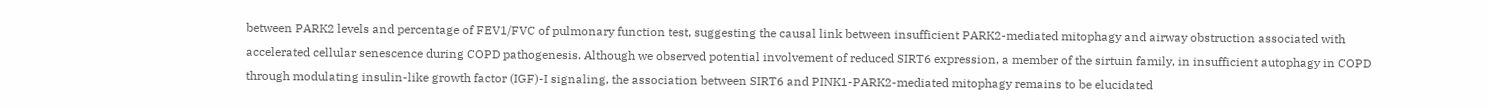between PARK2 levels and percentage of FEV1/FVC of pulmonary function test, suggesting the causal link between insufficient PARK2-mediated mitophagy and airway obstruction associated with accelerated cellular senescence during COPD pathogenesis. Although we observed potential involvement of reduced SIRT6 expression, a member of the sirtuin family, in insufficient autophagy in COPD through modulating insulin-like growth factor (IGF)-I signaling, the association between SIRT6 and PINK1-PARK2-mediated mitophagy remains to be elucidated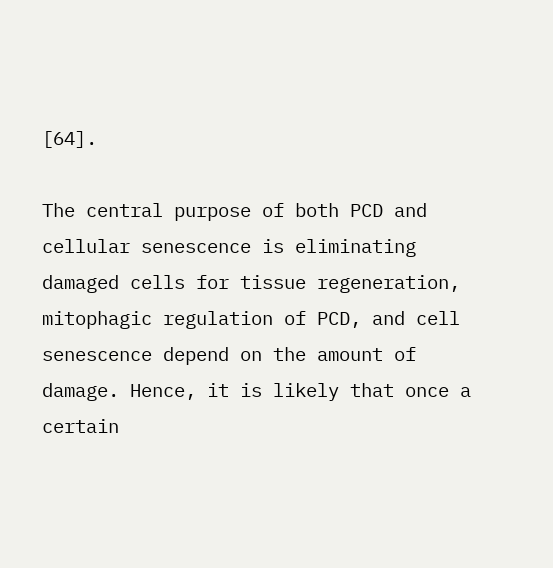[64].

The central purpose of both PCD and cellular senescence is eliminating damaged cells for tissue regeneration, mitophagic regulation of PCD, and cell senescence depend on the amount of damage. Hence, it is likely that once a certain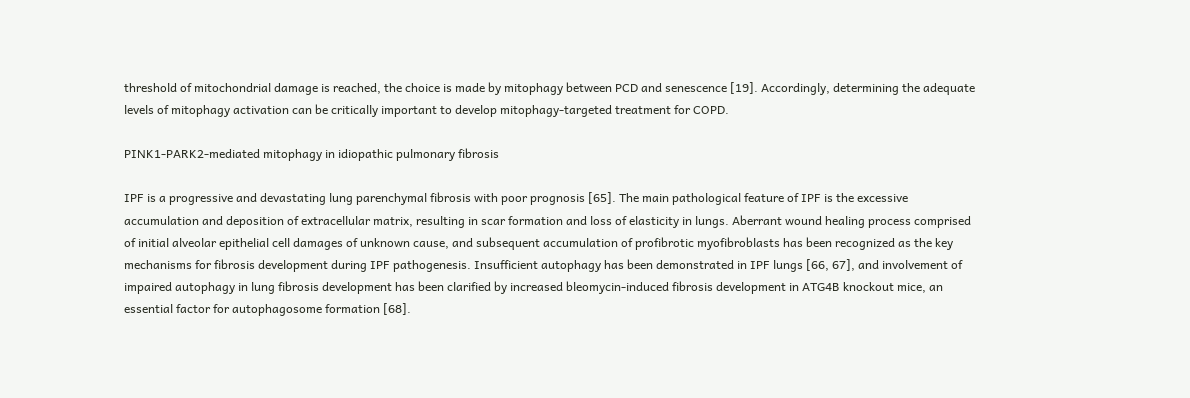threshold of mitochondrial damage is reached, the choice is made by mitophagy between PCD and senescence [19]. Accordingly, determining the adequate levels of mitophagy activation can be critically important to develop mitophagy-targeted treatment for COPD.

PINK1-PARK2-mediated mitophagy in idiopathic pulmonary fibrosis

IPF is a progressive and devastating lung parenchymal fibrosis with poor prognosis [65]. The main pathological feature of IPF is the excessive accumulation and deposition of extracellular matrix, resulting in scar formation and loss of elasticity in lungs. Aberrant wound healing process comprised of initial alveolar epithelial cell damages of unknown cause, and subsequent accumulation of profibrotic myofibroblasts has been recognized as the key mechanisms for fibrosis development during IPF pathogenesis. Insufficient autophagy has been demonstrated in IPF lungs [66, 67], and involvement of impaired autophagy in lung fibrosis development has been clarified by increased bleomycin-induced fibrosis development in ATG4B knockout mice, an essential factor for autophagosome formation [68].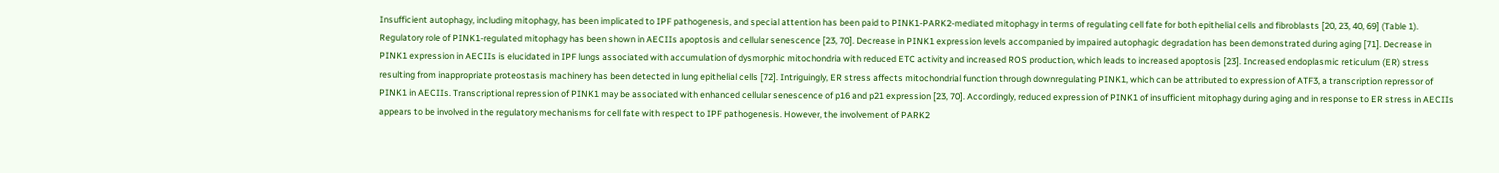Insufficient autophagy, including mitophagy, has been implicated to IPF pathogenesis, and special attention has been paid to PINK1-PARK2-mediated mitophagy in terms of regulating cell fate for both epithelial cells and fibroblasts [20, 23, 40, 69] (Table 1). Regulatory role of PINK1-regulated mitophagy has been shown in AECIIs apoptosis and cellular senescence [23, 70]. Decrease in PINK1 expression levels accompanied by impaired autophagic degradation has been demonstrated during aging [71]. Decrease in PINK1 expression in AECIIs is elucidated in IPF lungs associated with accumulation of dysmorphic mitochondria with reduced ETC activity and increased ROS production, which leads to increased apoptosis [23]. Increased endoplasmic reticulum (ER) stress resulting from inappropriate proteostasis machinery has been detected in lung epithelial cells [72]. Intriguingly, ER stress affects mitochondrial function through downregulating PINK1, which can be attributed to expression of ATF3, a transcription repressor of PINK1 in AECIIs. Transcriptional repression of PINK1 may be associated with enhanced cellular senescence of p16 and p21 expression [23, 70]. Accordingly, reduced expression of PINK1 of insufficient mitophagy during aging and in response to ER stress in AECIIs appears to be involved in the regulatory mechanisms for cell fate with respect to IPF pathogenesis. However, the involvement of PARK2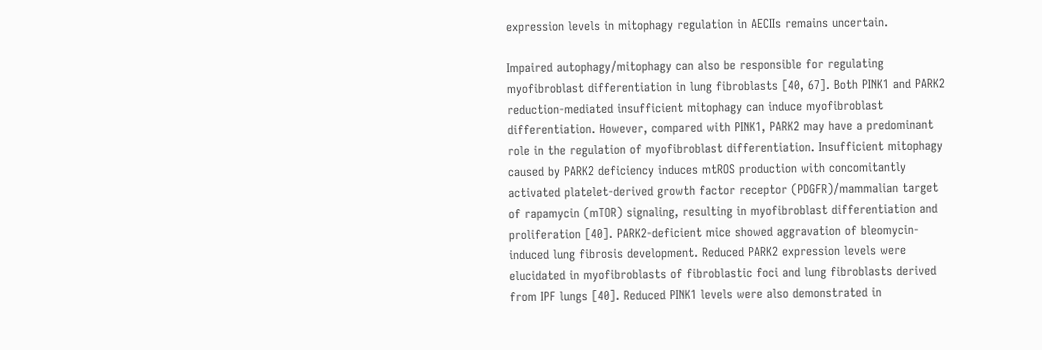expression levels in mitophagy regulation in AECIIs remains uncertain.

Impaired autophagy/mitophagy can also be responsible for regulating myofibroblast differentiation in lung fibroblasts [40, 67]. Both PINK1 and PARK2 reduction-mediated insufficient mitophagy can induce myofibroblast differentiation. However, compared with PINK1, PARK2 may have a predominant role in the regulation of myofibroblast differentiation. Insufficient mitophagy caused by PARK2 deficiency induces mtROS production with concomitantly activated platelet-derived growth factor receptor (PDGFR)/mammalian target of rapamycin (mTOR) signaling, resulting in myofibroblast differentiation and proliferation [40]. PARK2-deficient mice showed aggravation of bleomycin-induced lung fibrosis development. Reduced PARK2 expression levels were elucidated in myofibroblasts of fibroblastic foci and lung fibroblasts derived from IPF lungs [40]. Reduced PINK1 levels were also demonstrated in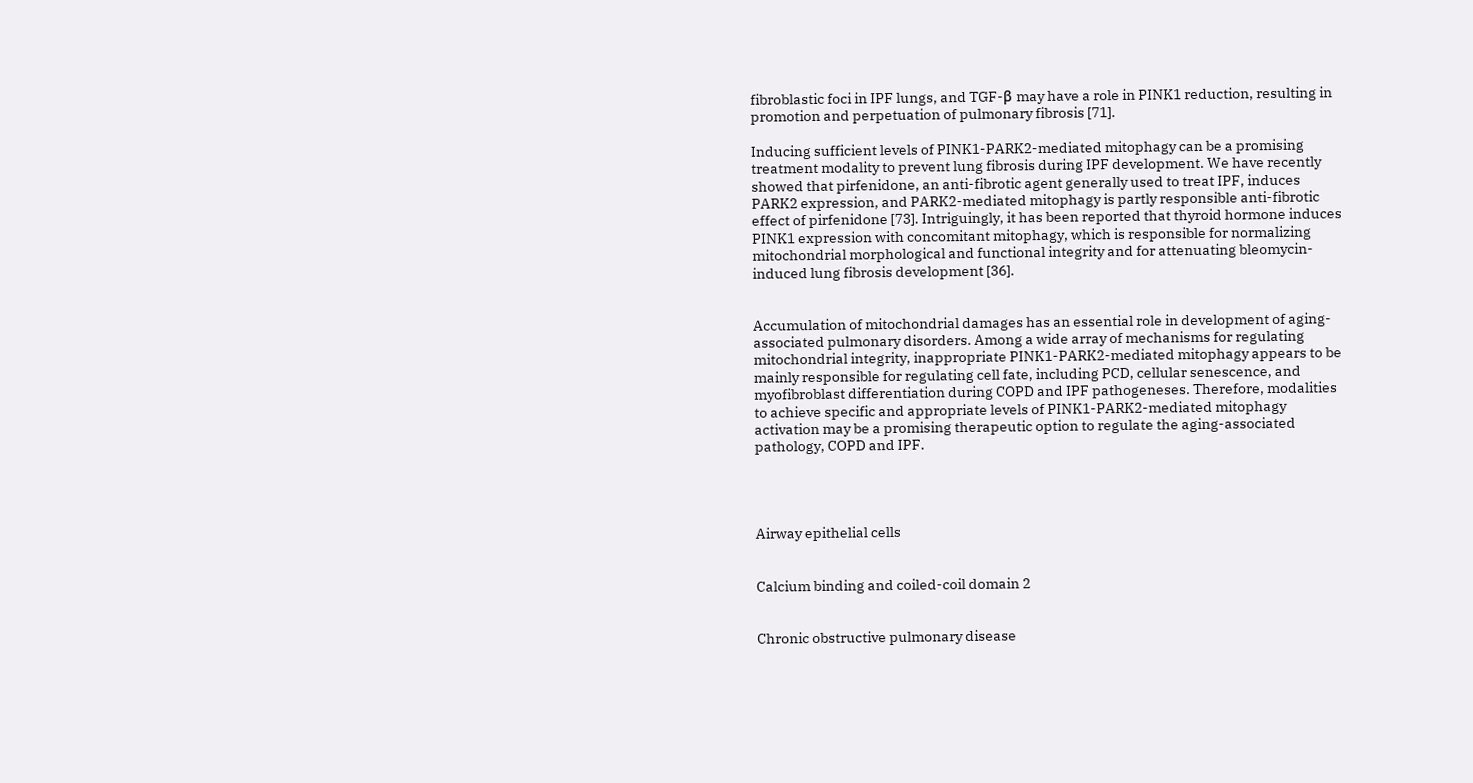fibroblastic foci in IPF lungs, and TGF-β may have a role in PINK1 reduction, resulting in promotion and perpetuation of pulmonary fibrosis [71].

Inducing sufficient levels of PINK1-PARK2-mediated mitophagy can be a promising treatment modality to prevent lung fibrosis during IPF development. We have recently showed that pirfenidone, an anti-fibrotic agent generally used to treat IPF, induces PARK2 expression, and PARK2-mediated mitophagy is partly responsible anti-fibrotic effect of pirfenidone [73]. Intriguingly, it has been reported that thyroid hormone induces PINK1 expression with concomitant mitophagy, which is responsible for normalizing mitochondrial morphological and functional integrity and for attenuating bleomycin-induced lung fibrosis development [36].


Accumulation of mitochondrial damages has an essential role in development of aging-associated pulmonary disorders. Among a wide array of mechanisms for regulating mitochondrial integrity, inappropriate PINK1-PARK2-mediated mitophagy appears to be mainly responsible for regulating cell fate, including PCD, cellular senescence, and myofibroblast differentiation during COPD and IPF pathogeneses. Therefore, modalities to achieve specific and appropriate levels of PINK1-PARK2-mediated mitophagy activation may be a promising therapeutic option to regulate the aging-associated pathology, COPD and IPF.




Airway epithelial cells


Calcium binding and coiled-coil domain 2


Chronic obstructive pulmonary disease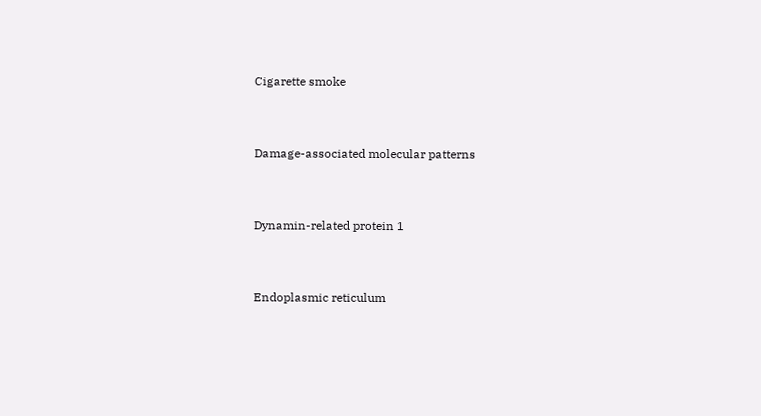Cigarette smoke


Damage-associated molecular patterns


Dynamin-related protein 1


Endoplasmic reticulum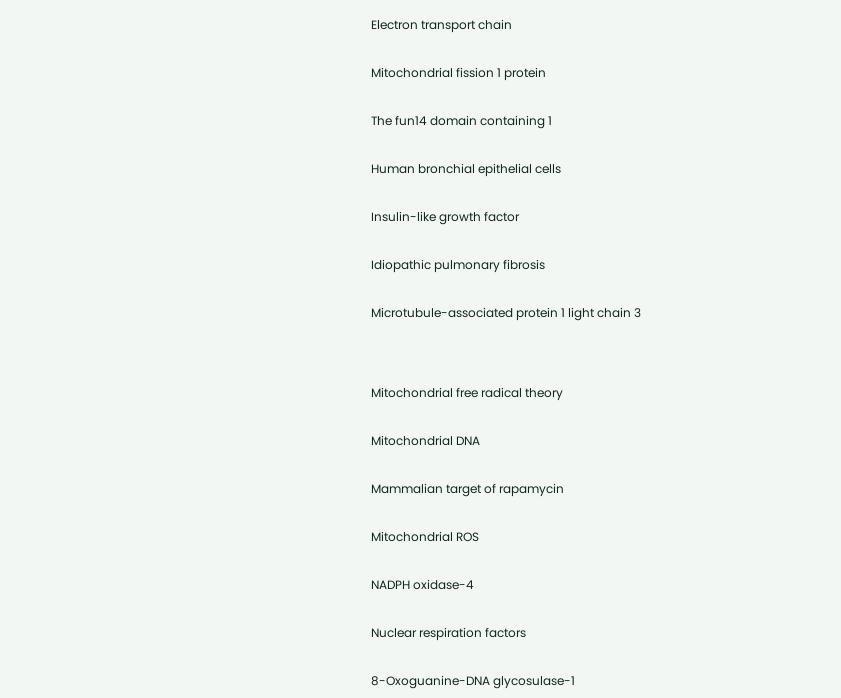Electron transport chain


Mitochondrial fission 1 protein


The fun14 domain containing 1


Human bronchial epithelial cells


Insulin-like growth factor


Idiopathic pulmonary fibrosis


Microtubule-associated protein 1 light chain 3




Mitochondrial free radical theory


Mitochondrial DNA


Mammalian target of rapamycin


Mitochondrial ROS


NADPH oxidase-4


Nuclear respiration factors


8-Oxoguanine-DNA glycosulase-1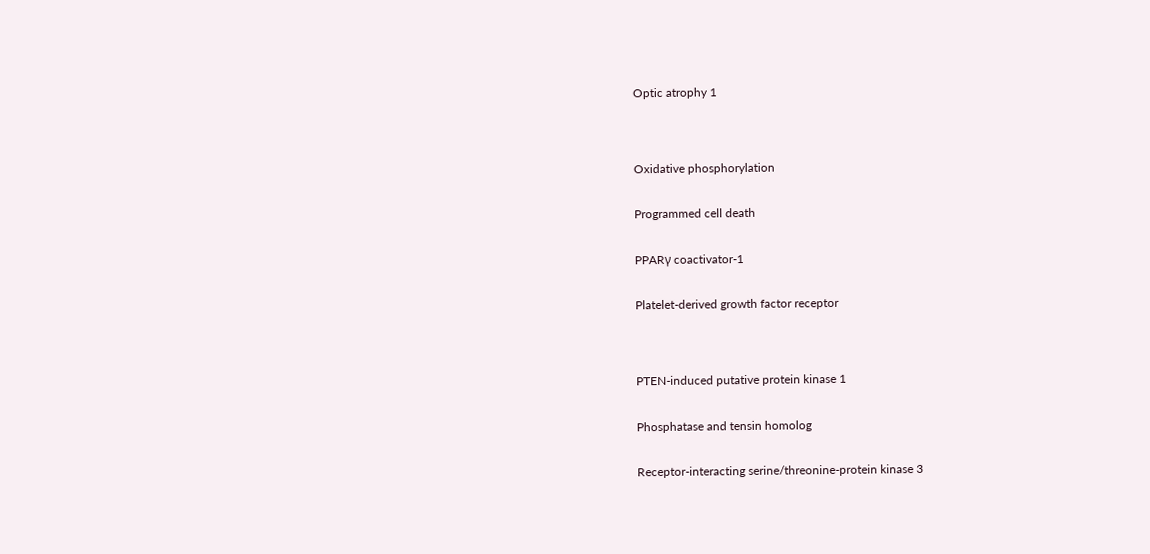Optic atrophy 1




Oxidative phosphorylation


Programmed cell death


PPARγ coactivator-1


Platelet-derived growth factor receptor




PTEN-induced putative protein kinase 1


Phosphatase and tensin homolog


Receptor-interacting serine/threonine-protein kinase 3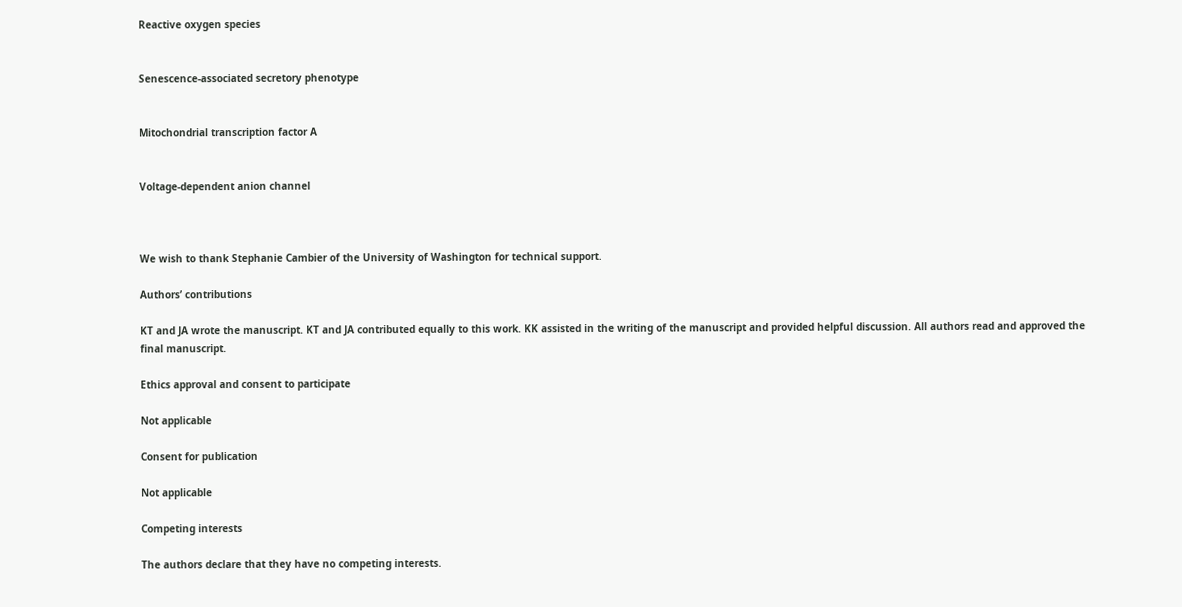Reactive oxygen species


Senescence-associated secretory phenotype


Mitochondrial transcription factor A


Voltage-dependent anion channel



We wish to thank Stephanie Cambier of the University of Washington for technical support.

Authors’ contributions

KT and JA wrote the manuscript. KT and JA contributed equally to this work. KK assisted in the writing of the manuscript and provided helpful discussion. All authors read and approved the final manuscript.

Ethics approval and consent to participate

Not applicable

Consent for publication

Not applicable

Competing interests

The authors declare that they have no competing interests.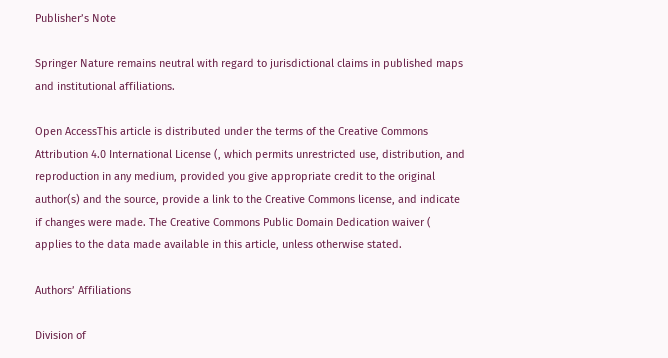Publisher’s Note

Springer Nature remains neutral with regard to jurisdictional claims in published maps and institutional affiliations.

Open AccessThis article is distributed under the terms of the Creative Commons Attribution 4.0 International License (, which permits unrestricted use, distribution, and reproduction in any medium, provided you give appropriate credit to the original author(s) and the source, provide a link to the Creative Commons license, and indicate if changes were made. The Creative Commons Public Domain Dedication waiver ( applies to the data made available in this article, unless otherwise stated.

Authors’ Affiliations

Division of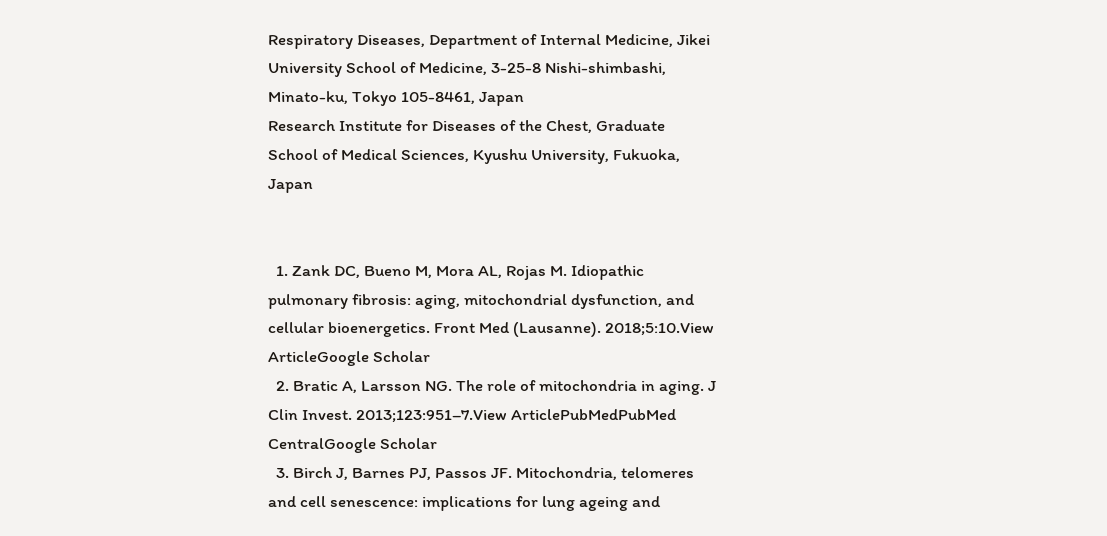Respiratory Diseases, Department of Internal Medicine, Jikei University School of Medicine, 3-25-8 Nishi-shimbashi, Minato-ku, Tokyo 105-8461, Japan
Research Institute for Diseases of the Chest, Graduate School of Medical Sciences, Kyushu University, Fukuoka, Japan


  1. Zank DC, Bueno M, Mora AL, Rojas M. Idiopathic pulmonary fibrosis: aging, mitochondrial dysfunction, and cellular bioenergetics. Front Med (Lausanne). 2018;5:10.View ArticleGoogle Scholar
  2. Bratic A, Larsson NG. The role of mitochondria in aging. J Clin Invest. 2013;123:951–7.View ArticlePubMedPubMed CentralGoogle Scholar
  3. Birch J, Barnes PJ, Passos JF. Mitochondria, telomeres and cell senescence: implications for lung ageing and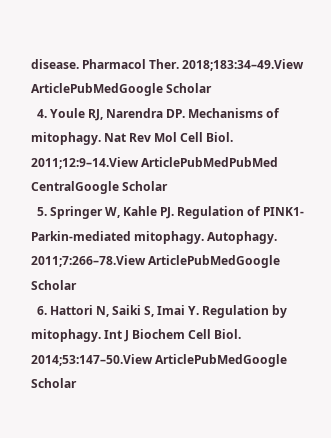disease. Pharmacol Ther. 2018;183:34–49.View ArticlePubMedGoogle Scholar
  4. Youle RJ, Narendra DP. Mechanisms of mitophagy. Nat Rev Mol Cell Biol. 2011;12:9–14.View ArticlePubMedPubMed CentralGoogle Scholar
  5. Springer W, Kahle PJ. Regulation of PINK1-Parkin-mediated mitophagy. Autophagy. 2011;7:266–78.View ArticlePubMedGoogle Scholar
  6. Hattori N, Saiki S, Imai Y. Regulation by mitophagy. Int J Biochem Cell Biol. 2014;53:147–50.View ArticlePubMedGoogle Scholar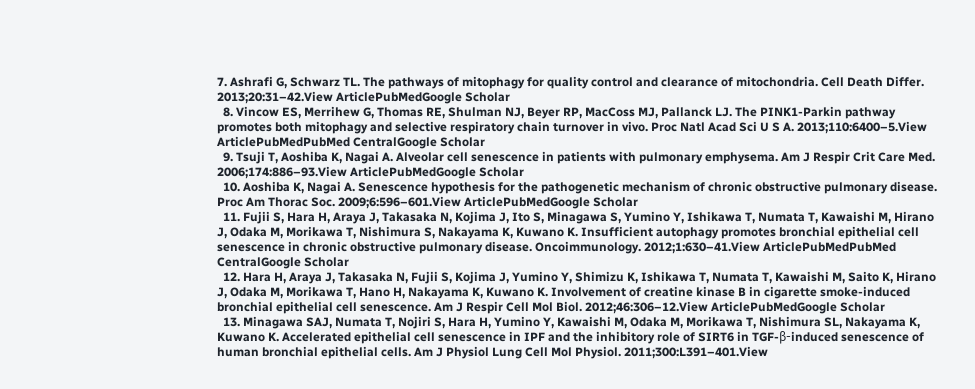7. Ashrafi G, Schwarz TL. The pathways of mitophagy for quality control and clearance of mitochondria. Cell Death Differ. 2013;20:31–42.View ArticlePubMedGoogle Scholar
  8. Vincow ES, Merrihew G, Thomas RE, Shulman NJ, Beyer RP, MacCoss MJ, Pallanck LJ. The PINK1-Parkin pathway promotes both mitophagy and selective respiratory chain turnover in vivo. Proc Natl Acad Sci U S A. 2013;110:6400–5.View ArticlePubMedPubMed CentralGoogle Scholar
  9. Tsuji T, Aoshiba K, Nagai A. Alveolar cell senescence in patients with pulmonary emphysema. Am J Respir Crit Care Med. 2006;174:886–93.View ArticlePubMedGoogle Scholar
  10. Aoshiba K, Nagai A. Senescence hypothesis for the pathogenetic mechanism of chronic obstructive pulmonary disease. Proc Am Thorac Soc. 2009;6:596–601.View ArticlePubMedGoogle Scholar
  11. Fujii S, Hara H, Araya J, Takasaka N, Kojima J, Ito S, Minagawa S, Yumino Y, Ishikawa T, Numata T, Kawaishi M, Hirano J, Odaka M, Morikawa T, Nishimura S, Nakayama K, Kuwano K. Insufficient autophagy promotes bronchial epithelial cell senescence in chronic obstructive pulmonary disease. Oncoimmunology. 2012;1:630–41.View ArticlePubMedPubMed CentralGoogle Scholar
  12. Hara H, Araya J, Takasaka N, Fujii S, Kojima J, Yumino Y, Shimizu K, Ishikawa T, Numata T, Kawaishi M, Saito K, Hirano J, Odaka M, Morikawa T, Hano H, Nakayama K, Kuwano K. Involvement of creatine kinase B in cigarette smoke-induced bronchial epithelial cell senescence. Am J Respir Cell Mol Biol. 2012;46:306–12.View ArticlePubMedGoogle Scholar
  13. Minagawa SAJ, Numata T, Nojiri S, Hara H, Yumino Y, Kawaishi M, Odaka M, Morikawa T, Nishimura SL, Nakayama K, Kuwano K. Accelerated epithelial cell senescence in IPF and the inhibitory role of SIRT6 in TGF-β-induced senescence of human bronchial epithelial cells. Am J Physiol Lung Cell Mol Physiol. 2011;300:L391–401.View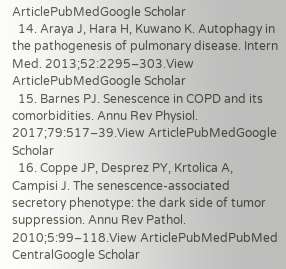ArticlePubMedGoogle Scholar
  14. Araya J, Hara H, Kuwano K. Autophagy in the pathogenesis of pulmonary disease. Intern Med. 2013;52:2295–303.View ArticlePubMedGoogle Scholar
  15. Barnes PJ. Senescence in COPD and its comorbidities. Annu Rev Physiol. 2017;79:517–39.View ArticlePubMedGoogle Scholar
  16. Coppe JP, Desprez PY, Krtolica A, Campisi J. The senescence-associated secretory phenotype: the dark side of tumor suppression. Annu Rev Pathol. 2010;5:99–118.View ArticlePubMedPubMed CentralGoogle Scholar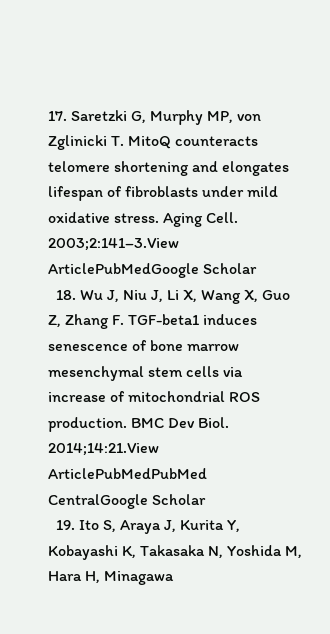17. Saretzki G, Murphy MP, von Zglinicki T. MitoQ counteracts telomere shortening and elongates lifespan of fibroblasts under mild oxidative stress. Aging Cell. 2003;2:141–3.View ArticlePubMedGoogle Scholar
  18. Wu J, Niu J, Li X, Wang X, Guo Z, Zhang F. TGF-beta1 induces senescence of bone marrow mesenchymal stem cells via increase of mitochondrial ROS production. BMC Dev Biol. 2014;14:21.View ArticlePubMedPubMed CentralGoogle Scholar
  19. Ito S, Araya J, Kurita Y, Kobayashi K, Takasaka N, Yoshida M, Hara H, Minagawa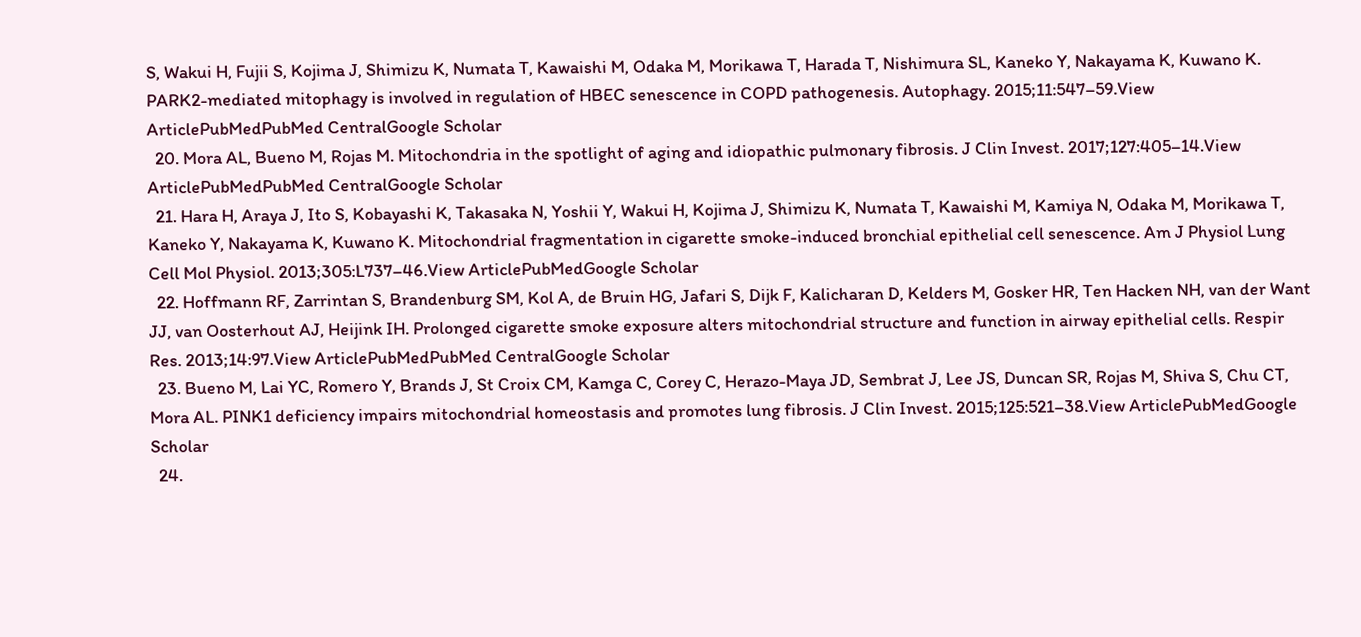S, Wakui H, Fujii S, Kojima J, Shimizu K, Numata T, Kawaishi M, Odaka M, Morikawa T, Harada T, Nishimura SL, Kaneko Y, Nakayama K, Kuwano K. PARK2-mediated mitophagy is involved in regulation of HBEC senescence in COPD pathogenesis. Autophagy. 2015;11:547–59.View ArticlePubMedPubMed CentralGoogle Scholar
  20. Mora AL, Bueno M, Rojas M. Mitochondria in the spotlight of aging and idiopathic pulmonary fibrosis. J Clin Invest. 2017;127:405–14.View ArticlePubMedPubMed CentralGoogle Scholar
  21. Hara H, Araya J, Ito S, Kobayashi K, Takasaka N, Yoshii Y, Wakui H, Kojima J, Shimizu K, Numata T, Kawaishi M, Kamiya N, Odaka M, Morikawa T, Kaneko Y, Nakayama K, Kuwano K. Mitochondrial fragmentation in cigarette smoke-induced bronchial epithelial cell senescence. Am J Physiol Lung Cell Mol Physiol. 2013;305:L737–46.View ArticlePubMedGoogle Scholar
  22. Hoffmann RF, Zarrintan S, Brandenburg SM, Kol A, de Bruin HG, Jafari S, Dijk F, Kalicharan D, Kelders M, Gosker HR, Ten Hacken NH, van der Want JJ, van Oosterhout AJ, Heijink IH. Prolonged cigarette smoke exposure alters mitochondrial structure and function in airway epithelial cells. Respir Res. 2013;14:97.View ArticlePubMedPubMed CentralGoogle Scholar
  23. Bueno M, Lai YC, Romero Y, Brands J, St Croix CM, Kamga C, Corey C, Herazo-Maya JD, Sembrat J, Lee JS, Duncan SR, Rojas M, Shiva S, Chu CT, Mora AL. PINK1 deficiency impairs mitochondrial homeostasis and promotes lung fibrosis. J Clin Invest. 2015;125:521–38.View ArticlePubMedGoogle Scholar
  24.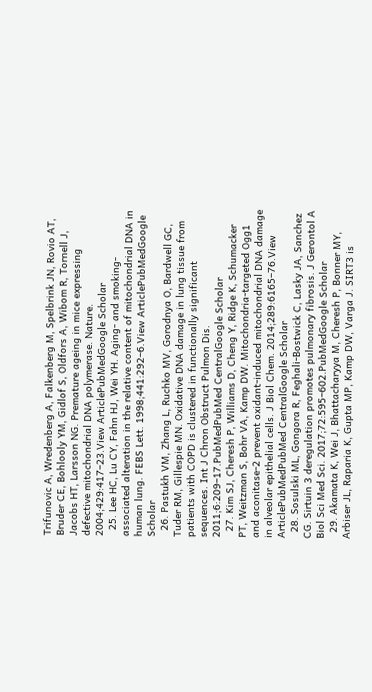Trifunovic A, Wredenberg A, Falkenberg M, Spelbrink JN, Rovio AT, Bruder CE, Bohlooly YM, Gidlof S, Oldfors A, Wibom R, Tornell J, Jacobs HT, Larsson NG. Premature ageing in mice expressing defective mitochondrial DNA polymerase. Nature. 2004;429:417–23.View ArticlePubMedGoogle Scholar
  25. Lee HC, Lu CY, Fahn HJ, Wei YH. Aging- and smoking-associated alteration in the relative content of mitochondrial DNA in human lung. FEBS Lett. 1998;441:292–6.View ArticlePubMedGoogle Scholar
  26. Pastukh VM, Zhang L, Ruchko MV, Gorodnya O, Bardwell GC, Tuder RM, Gillespie MN. Oxidative DNA damage in lung tissue from patients with COPD is clustered in functionally significant sequences. Int J Chron Obstruct Pulmon Dis. 2011;6:209–17.PubMedPubMed CentralGoogle Scholar
  27. Kim SJ, Cheresh P, Williams D, Cheng Y, Ridge K, Schumacker PT, Weitzman S, Bohr VA, Kamp DW. Mitochondria-targeted Ogg1 and aconitase-2 prevent oxidant-induced mitochondrial DNA damage in alveolar epithelial cells. J Biol Chem. 2014;289:6165–76.View ArticlePubMedPubMed CentralGoogle Scholar
  28. Sosulski ML, Gongora R, Feghali-Bostwick C, Lasky JA, Sanchez CG. Sirtuin 3 deregulation promotes pulmonary fibrosis. J Gerontol A Biol Sci Med Sci. 2017;72:595–602.PubMedGoogle Scholar
  29. Akamata K, Wei J, Bhattacharyya M, Cheresh P, Bonner MY, Arbiser JL, Raparia K, Gupta MP, Kamp DW, Varga J. SIRT3 is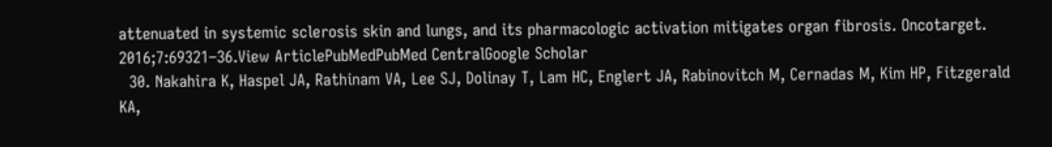attenuated in systemic sclerosis skin and lungs, and its pharmacologic activation mitigates organ fibrosis. Oncotarget. 2016;7:69321–36.View ArticlePubMedPubMed CentralGoogle Scholar
  30. Nakahira K, Haspel JA, Rathinam VA, Lee SJ, Dolinay T, Lam HC, Englert JA, Rabinovitch M, Cernadas M, Kim HP, Fitzgerald KA,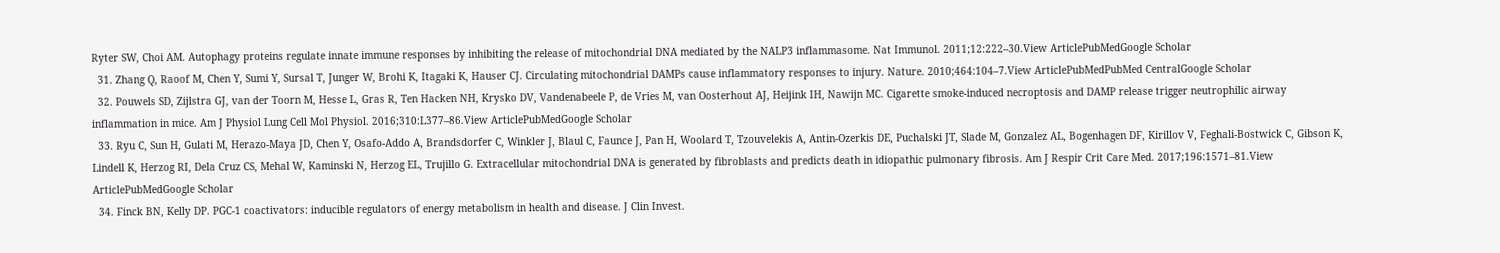Ryter SW, Choi AM. Autophagy proteins regulate innate immune responses by inhibiting the release of mitochondrial DNA mediated by the NALP3 inflammasome. Nat Immunol. 2011;12:222–30.View ArticlePubMedGoogle Scholar
  31. Zhang Q, Raoof M, Chen Y, Sumi Y, Sursal T, Junger W, Brohi K, Itagaki K, Hauser CJ. Circulating mitochondrial DAMPs cause inflammatory responses to injury. Nature. 2010;464:104–7.View ArticlePubMedPubMed CentralGoogle Scholar
  32. Pouwels SD, Zijlstra GJ, van der Toorn M, Hesse L, Gras R, Ten Hacken NH, Krysko DV, Vandenabeele P, de Vries M, van Oosterhout AJ, Heijink IH, Nawijn MC. Cigarette smoke-induced necroptosis and DAMP release trigger neutrophilic airway inflammation in mice. Am J Physiol Lung Cell Mol Physiol. 2016;310:L377–86.View ArticlePubMedGoogle Scholar
  33. Ryu C, Sun H, Gulati M, Herazo-Maya JD, Chen Y, Osafo-Addo A, Brandsdorfer C, Winkler J, Blaul C, Faunce J, Pan H, Woolard T, Tzouvelekis A, Antin-Ozerkis DE, Puchalski JT, Slade M, Gonzalez AL, Bogenhagen DF, Kirillov V, Feghali-Bostwick C, Gibson K, Lindell K, Herzog RI, Dela Cruz CS, Mehal W, Kaminski N, Herzog EL, Trujillo G. Extracellular mitochondrial DNA is generated by fibroblasts and predicts death in idiopathic pulmonary fibrosis. Am J Respir Crit Care Med. 2017;196:1571–81.View ArticlePubMedGoogle Scholar
  34. Finck BN, Kelly DP. PGC-1 coactivators: inducible regulators of energy metabolism in health and disease. J Clin Invest.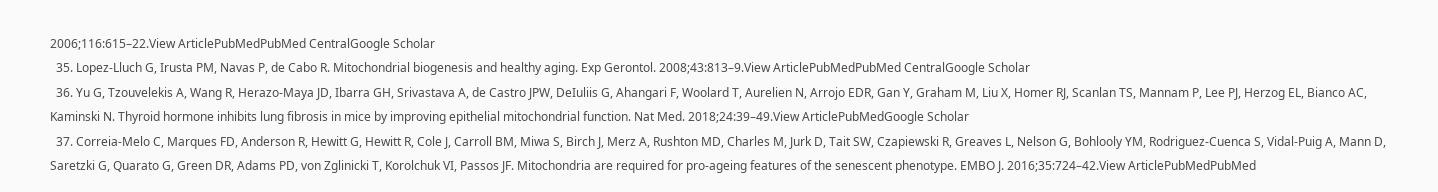2006;116:615–22.View ArticlePubMedPubMed CentralGoogle Scholar
  35. Lopez-Lluch G, Irusta PM, Navas P, de Cabo R. Mitochondrial biogenesis and healthy aging. Exp Gerontol. 2008;43:813–9.View ArticlePubMedPubMed CentralGoogle Scholar
  36. Yu G, Tzouvelekis A, Wang R, Herazo-Maya JD, Ibarra GH, Srivastava A, de Castro JPW, DeIuliis G, Ahangari F, Woolard T, Aurelien N, Arrojo EDR, Gan Y, Graham M, Liu X, Homer RJ, Scanlan TS, Mannam P, Lee PJ, Herzog EL, Bianco AC, Kaminski N. Thyroid hormone inhibits lung fibrosis in mice by improving epithelial mitochondrial function. Nat Med. 2018;24:39–49.View ArticlePubMedGoogle Scholar
  37. Correia-Melo C, Marques FD, Anderson R, Hewitt G, Hewitt R, Cole J, Carroll BM, Miwa S, Birch J, Merz A, Rushton MD, Charles M, Jurk D, Tait SW, Czapiewski R, Greaves L, Nelson G, Bohlooly YM, Rodriguez-Cuenca S, Vidal-Puig A, Mann D, Saretzki G, Quarato G, Green DR, Adams PD, von Zglinicki T, Korolchuk VI, Passos JF. Mitochondria are required for pro-ageing features of the senescent phenotype. EMBO J. 2016;35:724–42.View ArticlePubMedPubMed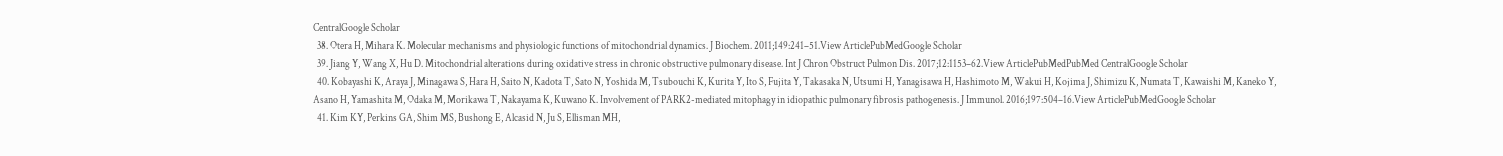CentralGoogle Scholar
  38. Otera H, Mihara K. Molecular mechanisms and physiologic functions of mitochondrial dynamics. J Biochem. 2011;149:241–51.View ArticlePubMedGoogle Scholar
  39. Jiang Y, Wang X, Hu D. Mitochondrial alterations during oxidative stress in chronic obstructive pulmonary disease. Int J Chron Obstruct Pulmon Dis. 2017;12:1153–62.View ArticlePubMedPubMed CentralGoogle Scholar
  40. Kobayashi K, Araya J, Minagawa S, Hara H, Saito N, Kadota T, Sato N, Yoshida M, Tsubouchi K, Kurita Y, Ito S, Fujita Y, Takasaka N, Utsumi H, Yanagisawa H, Hashimoto M, Wakui H, Kojima J, Shimizu K, Numata T, Kawaishi M, Kaneko Y, Asano H, Yamashita M, Odaka M, Morikawa T, Nakayama K, Kuwano K. Involvement of PARK2-mediated mitophagy in idiopathic pulmonary fibrosis pathogenesis. J Immunol. 2016;197:504–16.View ArticlePubMedGoogle Scholar
  41. Kim KY, Perkins GA, Shim MS, Bushong E, Alcasid N, Ju S, Ellisman MH,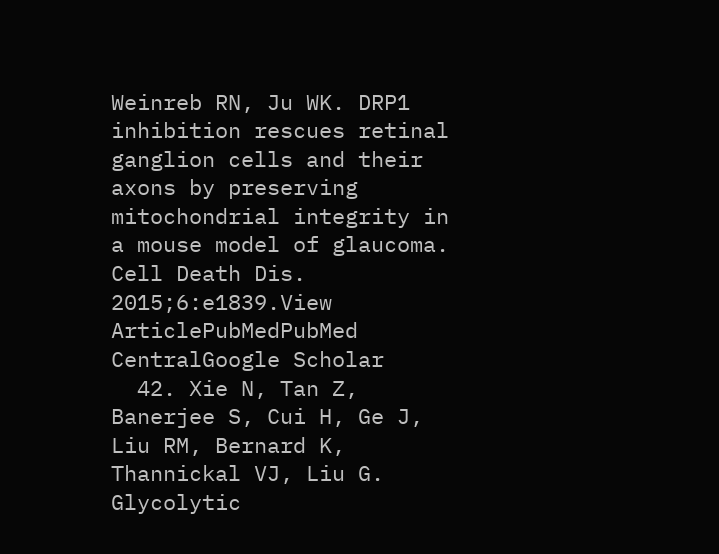Weinreb RN, Ju WK. DRP1 inhibition rescues retinal ganglion cells and their axons by preserving mitochondrial integrity in a mouse model of glaucoma. Cell Death Dis. 2015;6:e1839.View ArticlePubMedPubMed CentralGoogle Scholar
  42. Xie N, Tan Z, Banerjee S, Cui H, Ge J, Liu RM, Bernard K, Thannickal VJ, Liu G. Glycolytic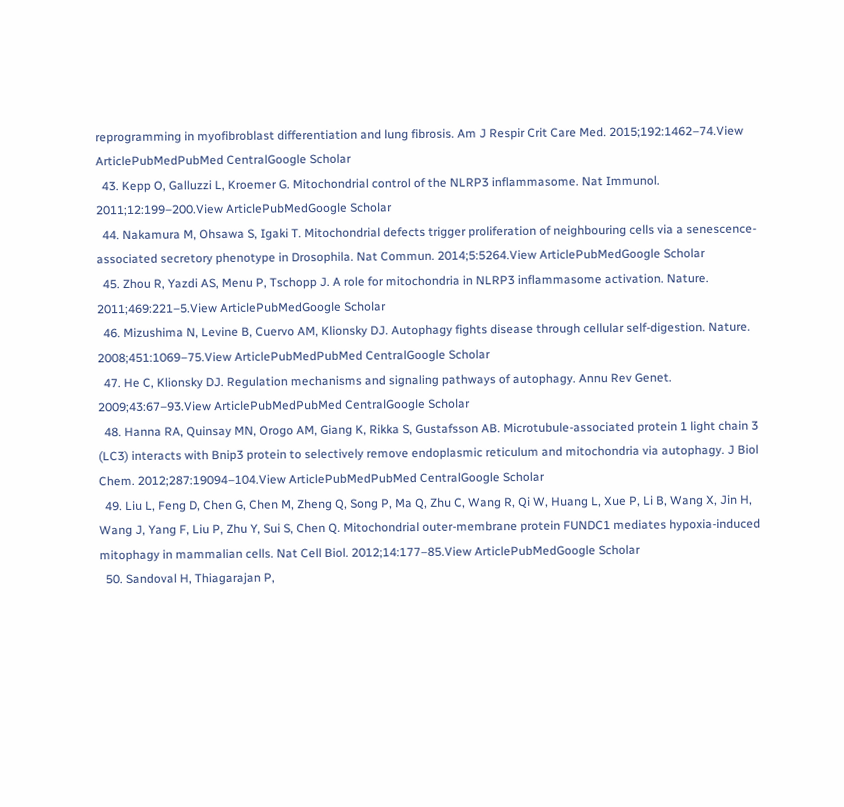reprogramming in myofibroblast differentiation and lung fibrosis. Am J Respir Crit Care Med. 2015;192:1462–74.View ArticlePubMedPubMed CentralGoogle Scholar
  43. Kepp O, Galluzzi L, Kroemer G. Mitochondrial control of the NLRP3 inflammasome. Nat Immunol. 2011;12:199–200.View ArticlePubMedGoogle Scholar
  44. Nakamura M, Ohsawa S, Igaki T. Mitochondrial defects trigger proliferation of neighbouring cells via a senescence-associated secretory phenotype in Drosophila. Nat Commun. 2014;5:5264.View ArticlePubMedGoogle Scholar
  45. Zhou R, Yazdi AS, Menu P, Tschopp J. A role for mitochondria in NLRP3 inflammasome activation. Nature. 2011;469:221–5.View ArticlePubMedGoogle Scholar
  46. Mizushima N, Levine B, Cuervo AM, Klionsky DJ. Autophagy fights disease through cellular self-digestion. Nature. 2008;451:1069–75.View ArticlePubMedPubMed CentralGoogle Scholar
  47. He C, Klionsky DJ. Regulation mechanisms and signaling pathways of autophagy. Annu Rev Genet. 2009;43:67–93.View ArticlePubMedPubMed CentralGoogle Scholar
  48. Hanna RA, Quinsay MN, Orogo AM, Giang K, Rikka S, Gustafsson AB. Microtubule-associated protein 1 light chain 3 (LC3) interacts with Bnip3 protein to selectively remove endoplasmic reticulum and mitochondria via autophagy. J Biol Chem. 2012;287:19094–104.View ArticlePubMedPubMed CentralGoogle Scholar
  49. Liu L, Feng D, Chen G, Chen M, Zheng Q, Song P, Ma Q, Zhu C, Wang R, Qi W, Huang L, Xue P, Li B, Wang X, Jin H, Wang J, Yang F, Liu P, Zhu Y, Sui S, Chen Q. Mitochondrial outer-membrane protein FUNDC1 mediates hypoxia-induced mitophagy in mammalian cells. Nat Cell Biol. 2012;14:177–85.View ArticlePubMedGoogle Scholar
  50. Sandoval H, Thiagarajan P,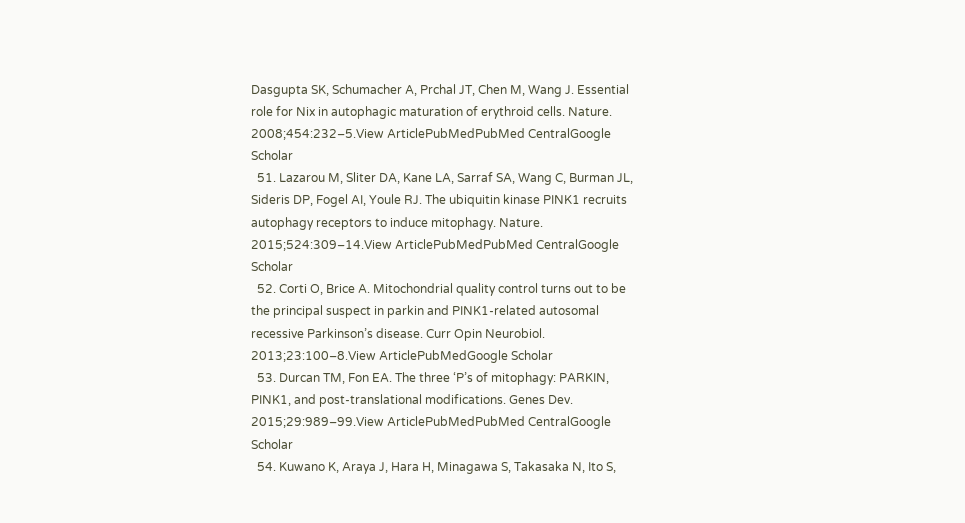Dasgupta SK, Schumacher A, Prchal JT, Chen M, Wang J. Essential role for Nix in autophagic maturation of erythroid cells. Nature. 2008;454:232–5.View ArticlePubMedPubMed CentralGoogle Scholar
  51. Lazarou M, Sliter DA, Kane LA, Sarraf SA, Wang C, Burman JL, Sideris DP, Fogel AI, Youle RJ. The ubiquitin kinase PINK1 recruits autophagy receptors to induce mitophagy. Nature. 2015;524:309–14.View ArticlePubMedPubMed CentralGoogle Scholar
  52. Corti O, Brice A. Mitochondrial quality control turns out to be the principal suspect in parkin and PINK1-related autosomal recessive Parkinson’s disease. Curr Opin Neurobiol. 2013;23:100–8.View ArticlePubMedGoogle Scholar
  53. Durcan TM, Fon EA. The three ‘P’s of mitophagy: PARKIN, PINK1, and post-translational modifications. Genes Dev. 2015;29:989–99.View ArticlePubMedPubMed CentralGoogle Scholar
  54. Kuwano K, Araya J, Hara H, Minagawa S, Takasaka N, Ito S,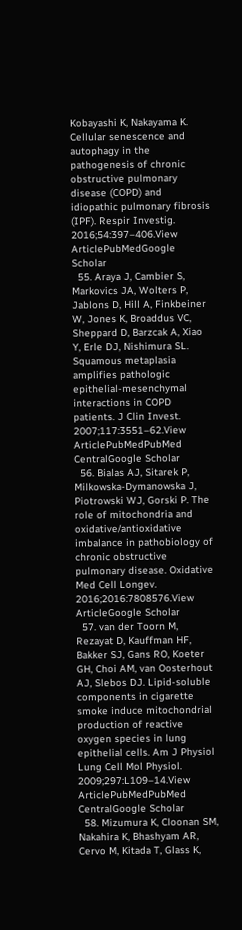Kobayashi K, Nakayama K. Cellular senescence and autophagy in the pathogenesis of chronic obstructive pulmonary disease (COPD) and idiopathic pulmonary fibrosis (IPF). Respir Investig. 2016;54:397–406.View ArticlePubMedGoogle Scholar
  55. Araya J, Cambier S, Markovics JA, Wolters P, Jablons D, Hill A, Finkbeiner W, Jones K, Broaddus VC, Sheppard D, Barzcak A, Xiao Y, Erle DJ, Nishimura SL. Squamous metaplasia amplifies pathologic epithelial-mesenchymal interactions in COPD patients. J Clin Invest. 2007;117:3551–62.View ArticlePubMedPubMed CentralGoogle Scholar
  56. Bialas AJ, Sitarek P, Milkowska-Dymanowska J, Piotrowski WJ, Gorski P. The role of mitochondria and oxidative/antioxidative imbalance in pathobiology of chronic obstructive pulmonary disease. Oxidative Med Cell Longev. 2016;2016:7808576.View ArticleGoogle Scholar
  57. van der Toorn M, Rezayat D, Kauffman HF, Bakker SJ, Gans RO, Koeter GH, Choi AM, van Oosterhout AJ, Slebos DJ. Lipid-soluble components in cigarette smoke induce mitochondrial production of reactive oxygen species in lung epithelial cells. Am J Physiol Lung Cell Mol Physiol. 2009;297:L109–14.View ArticlePubMedPubMed CentralGoogle Scholar
  58. Mizumura K, Cloonan SM, Nakahira K, Bhashyam AR, Cervo M, Kitada T, Glass K,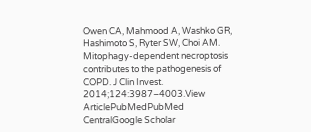Owen CA, Mahmood A, Washko GR, Hashimoto S, Ryter SW, Choi AM. Mitophagy-dependent necroptosis contributes to the pathogenesis of COPD. J Clin Invest. 2014;124:3987–4003.View ArticlePubMedPubMed CentralGoogle Scholar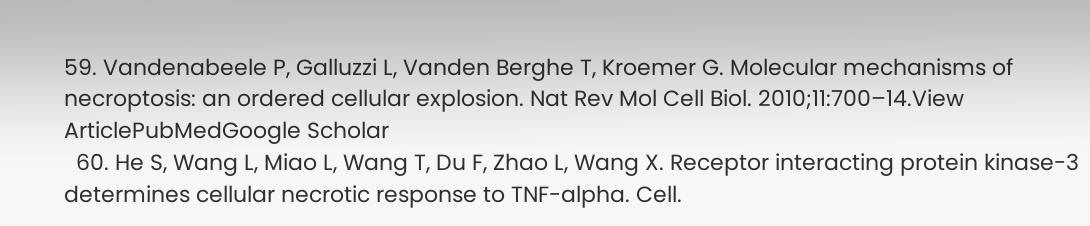59. Vandenabeele P, Galluzzi L, Vanden Berghe T, Kroemer G. Molecular mechanisms of necroptosis: an ordered cellular explosion. Nat Rev Mol Cell Biol. 2010;11:700–14.View ArticlePubMedGoogle Scholar
  60. He S, Wang L, Miao L, Wang T, Du F, Zhao L, Wang X. Receptor interacting protein kinase-3 determines cellular necrotic response to TNF-alpha. Cell.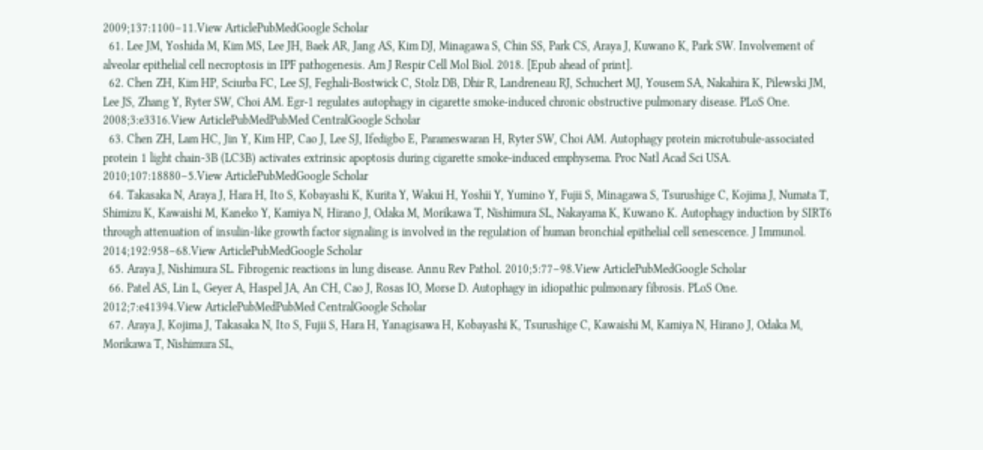2009;137:1100–11.View ArticlePubMedGoogle Scholar
  61. Lee JM, Yoshida M, Kim MS, Lee JH, Baek AR, Jang AS, Kim DJ, Minagawa S, Chin SS, Park CS, Araya J, Kuwano K, Park SW. Involvement of alveolar epithelial cell necroptosis in IPF pathogenesis. Am J Respir Cell Mol Biol. 2018. [Epub ahead of print].
  62. Chen ZH, Kim HP, Sciurba FC, Lee SJ, Feghali-Bostwick C, Stolz DB, Dhir R, Landreneau RJ, Schuchert MJ, Yousem SA, Nakahira K, Pilewski JM, Lee JS, Zhang Y, Ryter SW, Choi AM. Egr-1 regulates autophagy in cigarette smoke-induced chronic obstructive pulmonary disease. PLoS One. 2008;3:e3316.View ArticlePubMedPubMed CentralGoogle Scholar
  63. Chen ZH, Lam HC, Jin Y, Kim HP, Cao J, Lee SJ, Ifedigbo E, Parameswaran H, Ryter SW, Choi AM. Autophagy protein microtubule-associated protein 1 light chain-3B (LC3B) activates extrinsic apoptosis during cigarette smoke-induced emphysema. Proc Natl Acad Sci USA. 2010;107:18880–5.View ArticlePubMedGoogle Scholar
  64. Takasaka N, Araya J, Hara H, Ito S, Kobayashi K, Kurita Y, Wakui H, Yoshii Y, Yumino Y, Fujii S, Minagawa S, Tsurushige C, Kojima J, Numata T, Shimizu K, Kawaishi M, Kaneko Y, Kamiya N, Hirano J, Odaka M, Morikawa T, Nishimura SL, Nakayama K, Kuwano K. Autophagy induction by SIRT6 through attenuation of insulin-like growth factor signaling is involved in the regulation of human bronchial epithelial cell senescence. J Immunol. 2014;192:958–68.View ArticlePubMedGoogle Scholar
  65. Araya J, Nishimura SL. Fibrogenic reactions in lung disease. Annu Rev Pathol. 2010;5:77–98.View ArticlePubMedGoogle Scholar
  66. Patel AS, Lin L, Geyer A, Haspel JA, An CH, Cao J, Rosas IO, Morse D. Autophagy in idiopathic pulmonary fibrosis. PLoS One. 2012;7:e41394.View ArticlePubMedPubMed CentralGoogle Scholar
  67. Araya J, Kojima J, Takasaka N, Ito S, Fujii S, Hara H, Yanagisawa H, Kobayashi K, Tsurushige C, Kawaishi M, Kamiya N, Hirano J, Odaka M, Morikawa T, Nishimura SL,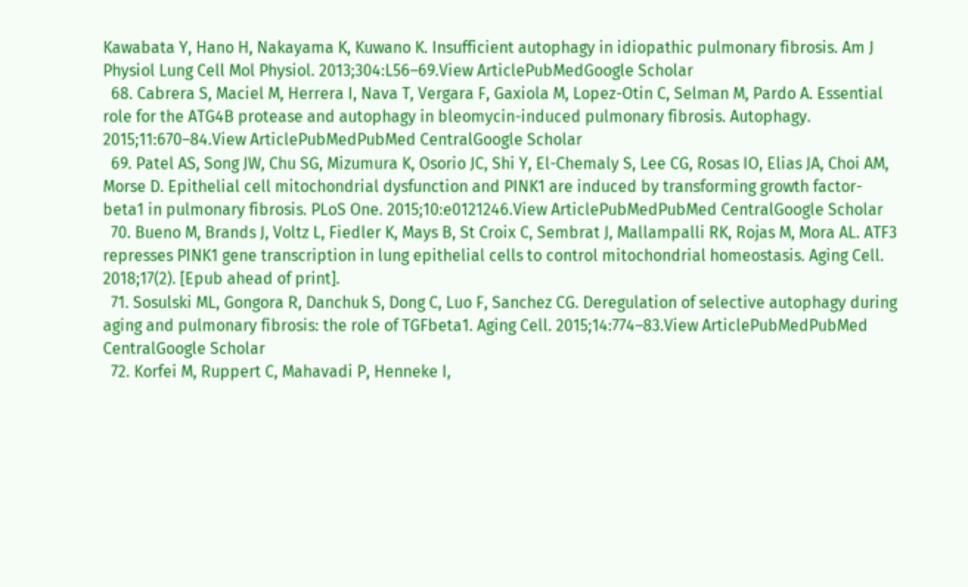Kawabata Y, Hano H, Nakayama K, Kuwano K. Insufficient autophagy in idiopathic pulmonary fibrosis. Am J Physiol Lung Cell Mol Physiol. 2013;304:L56–69.View ArticlePubMedGoogle Scholar
  68. Cabrera S, Maciel M, Herrera I, Nava T, Vergara F, Gaxiola M, Lopez-Otin C, Selman M, Pardo A. Essential role for the ATG4B protease and autophagy in bleomycin-induced pulmonary fibrosis. Autophagy. 2015;11:670–84.View ArticlePubMedPubMed CentralGoogle Scholar
  69. Patel AS, Song JW, Chu SG, Mizumura K, Osorio JC, Shi Y, El-Chemaly S, Lee CG, Rosas IO, Elias JA, Choi AM, Morse D. Epithelial cell mitochondrial dysfunction and PINK1 are induced by transforming growth factor-beta1 in pulmonary fibrosis. PLoS One. 2015;10:e0121246.View ArticlePubMedPubMed CentralGoogle Scholar
  70. Bueno M, Brands J, Voltz L, Fiedler K, Mays B, St Croix C, Sembrat J, Mallampalli RK, Rojas M, Mora AL. ATF3 represses PINK1 gene transcription in lung epithelial cells to control mitochondrial homeostasis. Aging Cell. 2018;17(2). [Epub ahead of print].
  71. Sosulski ML, Gongora R, Danchuk S, Dong C, Luo F, Sanchez CG. Deregulation of selective autophagy during aging and pulmonary fibrosis: the role of TGFbeta1. Aging Cell. 2015;14:774–83.View ArticlePubMedPubMed CentralGoogle Scholar
  72. Korfei M, Ruppert C, Mahavadi P, Henneke I,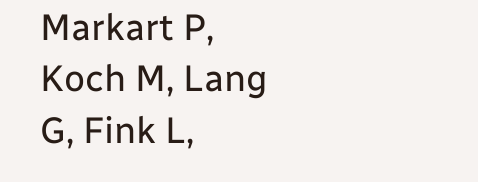Markart P, Koch M, Lang G, Fink L,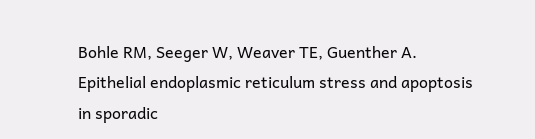Bohle RM, Seeger W, Weaver TE, Guenther A. Epithelial endoplasmic reticulum stress and apoptosis in sporadic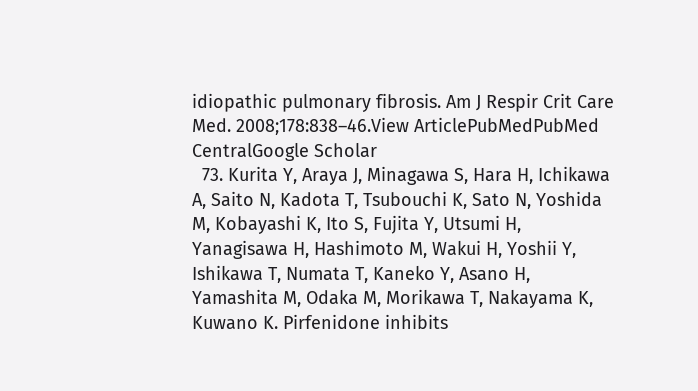idiopathic pulmonary fibrosis. Am J Respir Crit Care Med. 2008;178:838–46.View ArticlePubMedPubMed CentralGoogle Scholar
  73. Kurita Y, Araya J, Minagawa S, Hara H, Ichikawa A, Saito N, Kadota T, Tsubouchi K, Sato N, Yoshida M, Kobayashi K, Ito S, Fujita Y, Utsumi H, Yanagisawa H, Hashimoto M, Wakui H, Yoshii Y, Ishikawa T, Numata T, Kaneko Y, Asano H, Yamashita M, Odaka M, Morikawa T, Nakayama K, Kuwano K. Pirfenidone inhibits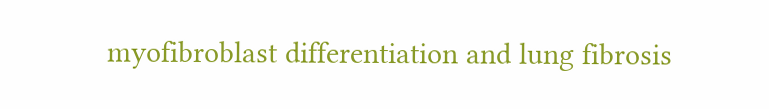myofibroblast differentiation and lung fibrosis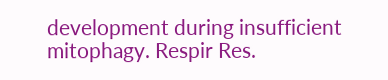development during insufficient mitophagy. Respir Res.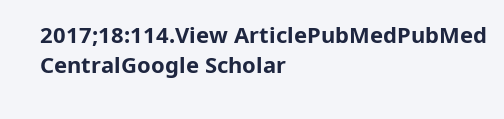2017;18:114.View ArticlePubMedPubMed CentralGoogle Scholar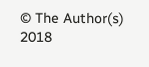© The Author(s) 2018